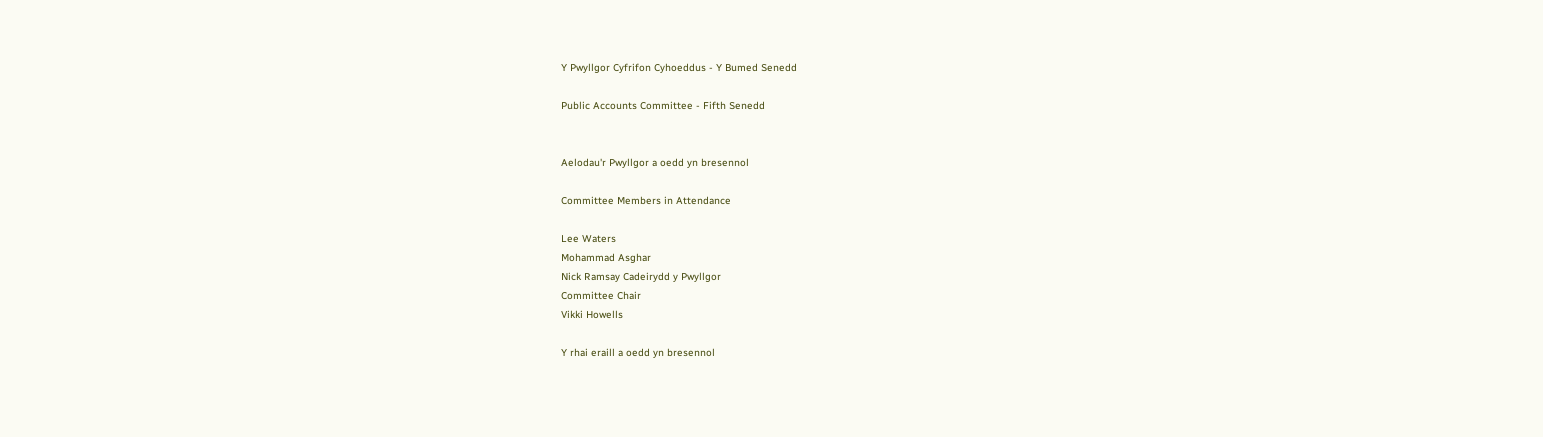Y Pwyllgor Cyfrifon Cyhoeddus - Y Bumed Senedd

Public Accounts Committee - Fifth Senedd


Aelodau'r Pwyllgor a oedd yn bresennol

Committee Members in Attendance

Lee Waters
Mohammad Asghar
Nick Ramsay Cadeirydd y Pwyllgor
Committee Chair
Vikki Howells

Y rhai eraill a oedd yn bresennol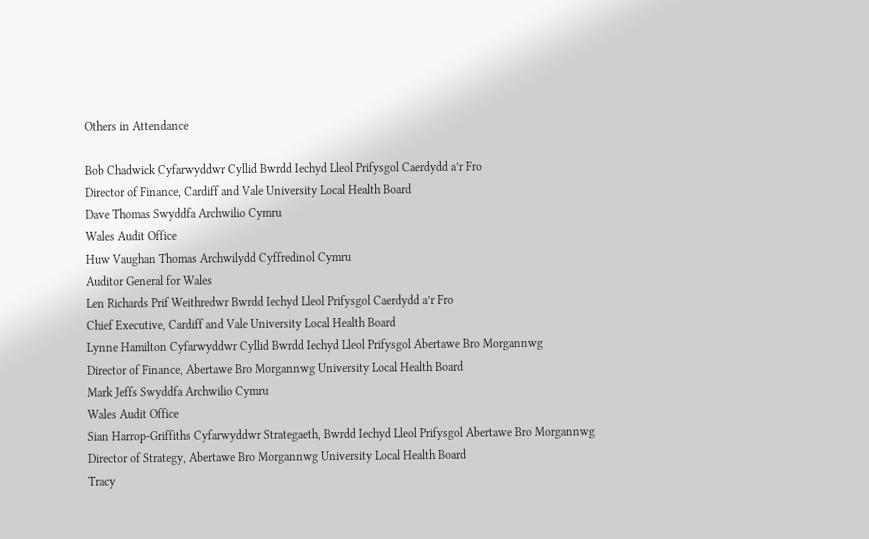Others in Attendance

Bob Chadwick Cyfarwyddwr Cyllid Bwrdd Iechyd Lleol Prifysgol Caerdydd a’r Fro
Director of Finance, Cardiff and Vale University Local Health Board
Dave Thomas Swyddfa Archwilio Cymru
Wales Audit Office
Huw Vaughan Thomas Archwilydd Cyffredinol Cymru
Auditor General for Wales
Len Richards Prif Weithredwr Bwrdd Iechyd Lleol Prifysgol Caerdydd a’r Fro
Chief Executive, Cardiff and Vale University Local Health Board
Lynne Hamilton Cyfarwyddwr Cyllid Bwrdd Iechyd Lleol Prifysgol Abertawe Bro Morgannwg
Director of Finance, Abertawe Bro Morgannwg University Local Health Board
Mark Jeffs Swyddfa Archwilio Cymru
Wales Audit Office
Sian Harrop-Griffiths Cyfarwyddwr Strategaeth, Bwrdd Iechyd Lleol Prifysgol Abertawe Bro Morgannwg
Director of Strategy, Abertawe Bro Morgannwg University Local Health Board
Tracy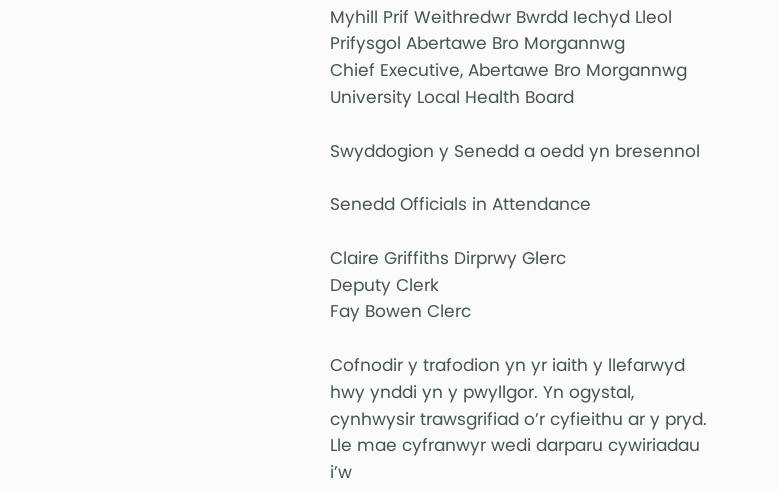Myhill Prif Weithredwr Bwrdd Iechyd Lleol Prifysgol Abertawe Bro Morgannwg
Chief Executive, Abertawe Bro Morgannwg University Local Health Board

Swyddogion y Senedd a oedd yn bresennol

Senedd Officials in Attendance

Claire Griffiths Dirprwy Glerc
Deputy Clerk
Fay Bowen Clerc

Cofnodir y trafodion yn yr iaith y llefarwyd hwy ynddi yn y pwyllgor. Yn ogystal, cynhwysir trawsgrifiad o’r cyfieithu ar y pryd. Lle mae cyfranwyr wedi darparu cywiriadau i’w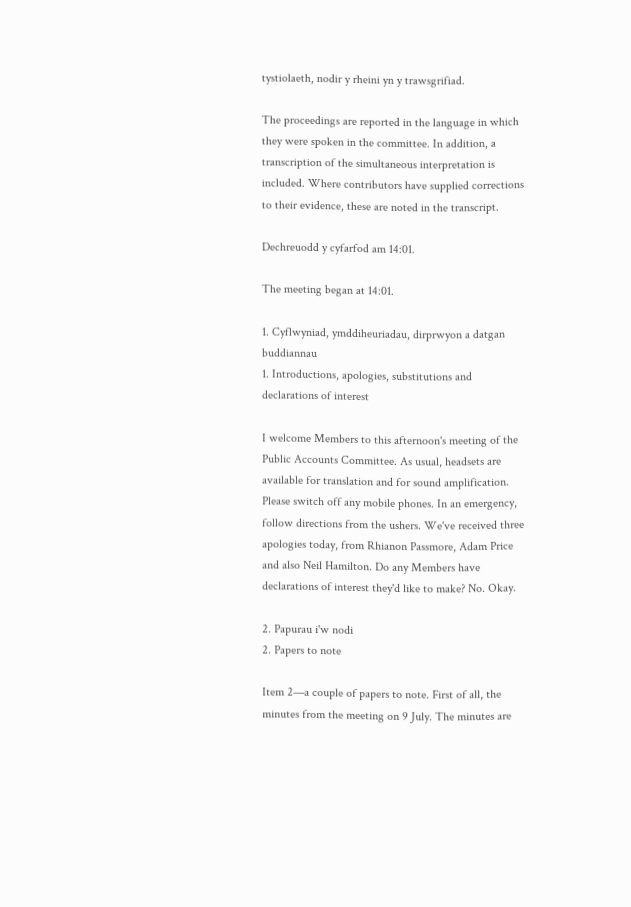tystiolaeth, nodir y rheini yn y trawsgrifiad.

The proceedings are reported in the language in which they were spoken in the committee. In addition, a transcription of the simultaneous interpretation is included. Where contributors have supplied corrections to their evidence, these are noted in the transcript.

Dechreuodd y cyfarfod am 14:01.

The meeting began at 14:01.

1. Cyflwyniad, ymddiheuriadau, dirprwyon a datgan buddiannau
1. Introductions, apologies, substitutions and declarations of interest

I welcome Members to this afternoon's meeting of the Public Accounts Committee. As usual, headsets are available for translation and for sound amplification. Please switch off any mobile phones. In an emergency, follow directions from the ushers. We've received three apologies today, from Rhianon Passmore, Adam Price and also Neil Hamilton. Do any Members have declarations of interest they'd like to make? No. Okay.

2. Papurau i'w nodi
2. Papers to note

Item 2—a couple of papers to note. First of all, the minutes from the meeting on 9 July. The minutes are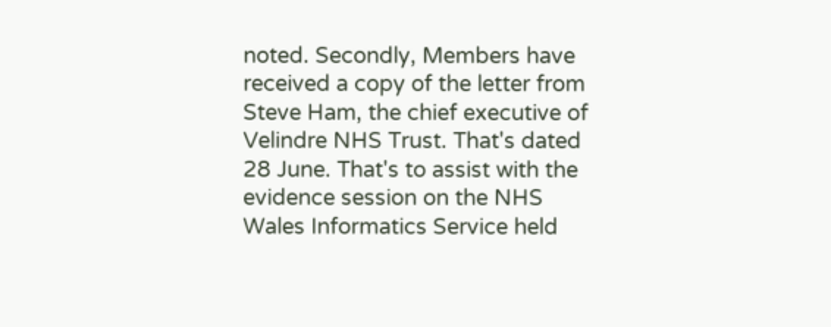noted. Secondly, Members have received a copy of the letter from Steve Ham, the chief executive of Velindre NHS Trust. That's dated 28 June. That's to assist with the evidence session on the NHS Wales Informatics Service held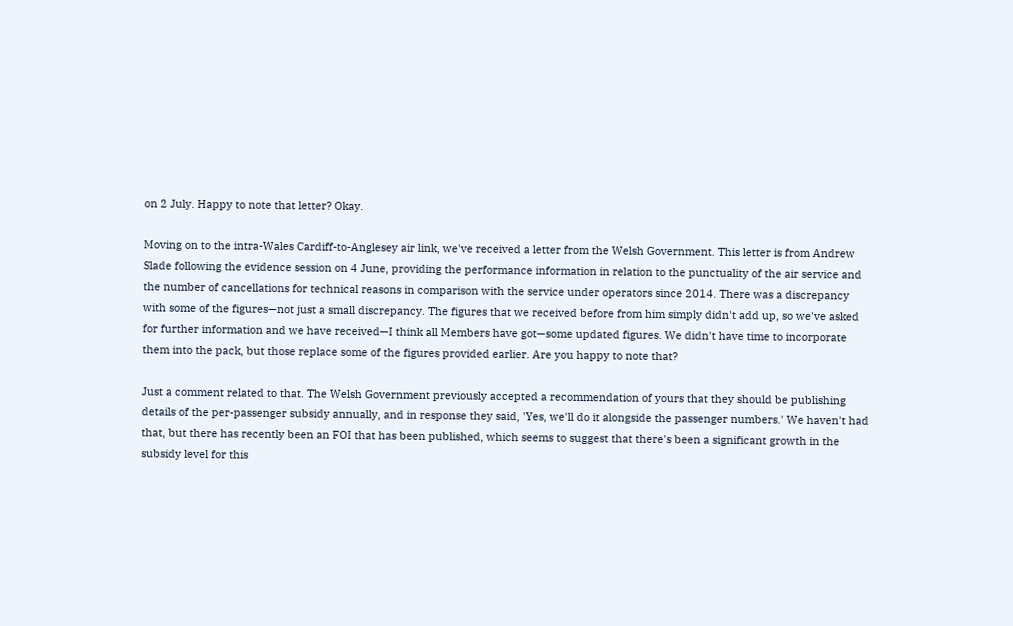on 2 July. Happy to note that letter? Okay.

Moving on to the intra-Wales Cardiff-to-Anglesey air link, we've received a letter from the Welsh Government. This letter is from Andrew Slade following the evidence session on 4 June, providing the performance information in relation to the punctuality of the air service and the number of cancellations for technical reasons in comparison with the service under operators since 2014. There was a discrepancy with some of the figures—not just a small discrepancy. The figures that we received before from him simply didn't add up, so we've asked for further information and we have received—I think all Members have got—some updated figures. We didn't have time to incorporate them into the pack, but those replace some of the figures provided earlier. Are you happy to note that?

Just a comment related to that. The Welsh Government previously accepted a recommendation of yours that they should be publishing details of the per-passenger subsidy annually, and in response they said, 'Yes, we'll do it alongside the passenger numbers.' We haven't had that, but there has recently been an FOI that has been published, which seems to suggest that there's been a significant growth in the subsidy level for this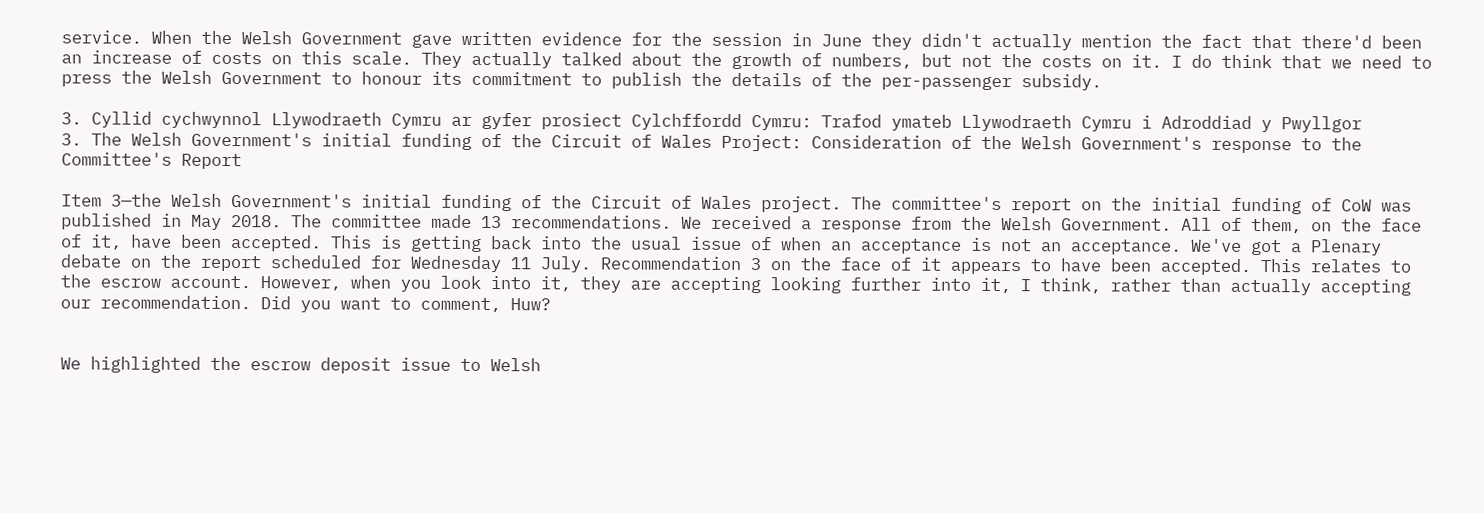service. When the Welsh Government gave written evidence for the session in June they didn't actually mention the fact that there'd been an increase of costs on this scale. They actually talked about the growth of numbers, but not the costs on it. I do think that we need to press the Welsh Government to honour its commitment to publish the details of the per-passenger subsidy.

3. Cyllid cychwynnol Llywodraeth Cymru ar gyfer prosiect Cylchffordd Cymru: Trafod ymateb Llywodraeth Cymru i Adroddiad y Pwyllgor
3. The Welsh Government's initial funding of the Circuit of Wales Project: Consideration of the Welsh Government's response to the Committee's Report

Item 3—the Welsh Government's initial funding of the Circuit of Wales project. The committee's report on the initial funding of CoW was published in May 2018. The committee made 13 recommendations. We received a response from the Welsh Government. All of them, on the face of it, have been accepted. This is getting back into the usual issue of when an acceptance is not an acceptance. We've got a Plenary debate on the report scheduled for Wednesday 11 July. Recommendation 3 on the face of it appears to have been accepted. This relates to the escrow account. However, when you look into it, they are accepting looking further into it, I think, rather than actually accepting our recommendation. Did you want to comment, Huw?


We highlighted the escrow deposit issue to Welsh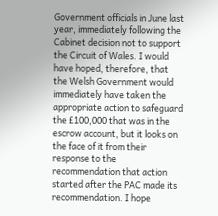Government officials in June last year, immediately following the Cabinet decision not to support the Circuit of Wales. I would have hoped, therefore, that the Welsh Government would immediately have taken the appropriate action to safeguard the £100,000 that was in the escrow account, but it looks on the face of it from their response to the recommendation that action started after the PAC made its recommendation. I hope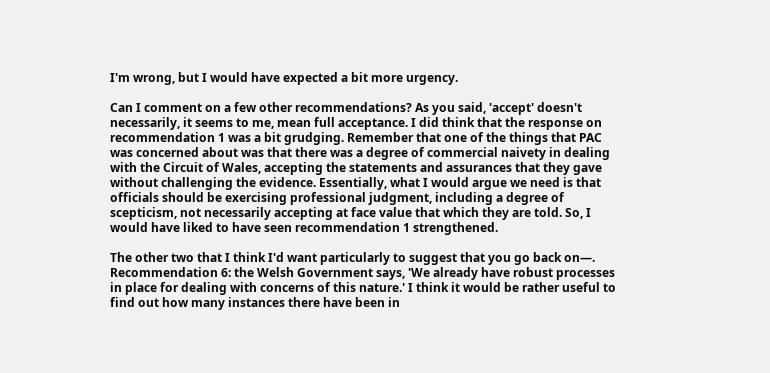I'm wrong, but I would have expected a bit more urgency.

Can I comment on a few other recommendations? As you said, 'accept' doesn't necessarily, it seems to me, mean full acceptance. I did think that the response on recommendation 1 was a bit grudging. Remember that one of the things that PAC was concerned about was that there was a degree of commercial naivety in dealing with the Circuit of Wales, accepting the statements and assurances that they gave without challenging the evidence. Essentially, what I would argue we need is that officials should be exercising professional judgment, including a degree of scepticism, not necessarily accepting at face value that which they are told. So, I would have liked to have seen recommendation 1 strengthened.

The other two that I think I'd want particularly to suggest that you go back on—. Recommendation 6: the Welsh Government says, 'We already have robust processes in place for dealing with concerns of this nature.' I think it would be rather useful to find out how many instances there have been in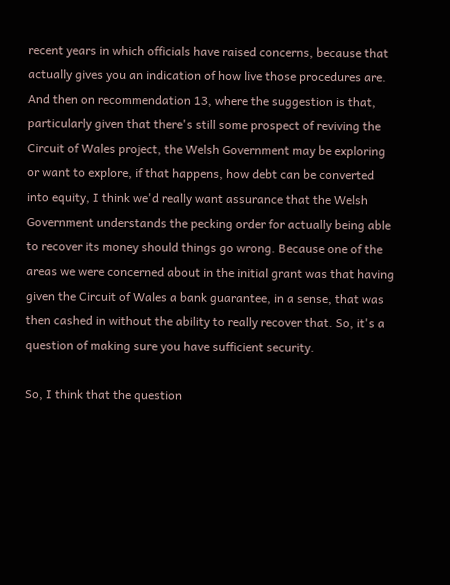recent years in which officials have raised concerns, because that actually gives you an indication of how live those procedures are. And then on recommendation 13, where the suggestion is that, particularly given that there's still some prospect of reviving the Circuit of Wales project, the Welsh Government may be exploring or want to explore, if that happens, how debt can be converted into equity, I think we'd really want assurance that the Welsh Government understands the pecking order for actually being able to recover its money should things go wrong. Because one of the areas we were concerned about in the initial grant was that having given the Circuit of Wales a bank guarantee, in a sense, that was then cashed in without the ability to really recover that. So, it's a question of making sure you have sufficient security.

So, I think that the question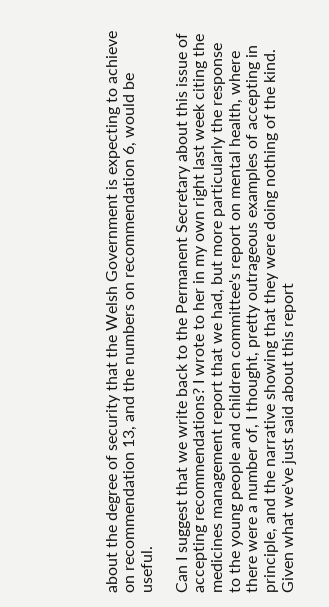about the degree of security that the Welsh Government is expecting to achieve on recommendation 13, and the numbers on recommendation 6, would be useful.

Can I suggest that we write back to the Permanent Secretary about this issue of accepting recommendations? I wrote to her in my own right last week citing the medicines management report that we had, but more particularly the response to the young people and children committee's report on mental health, where there were a number of, I thought, pretty outrageous examples of accepting in principle, and the narrative showing that they were doing nothing of the kind. Given what we've just said about this report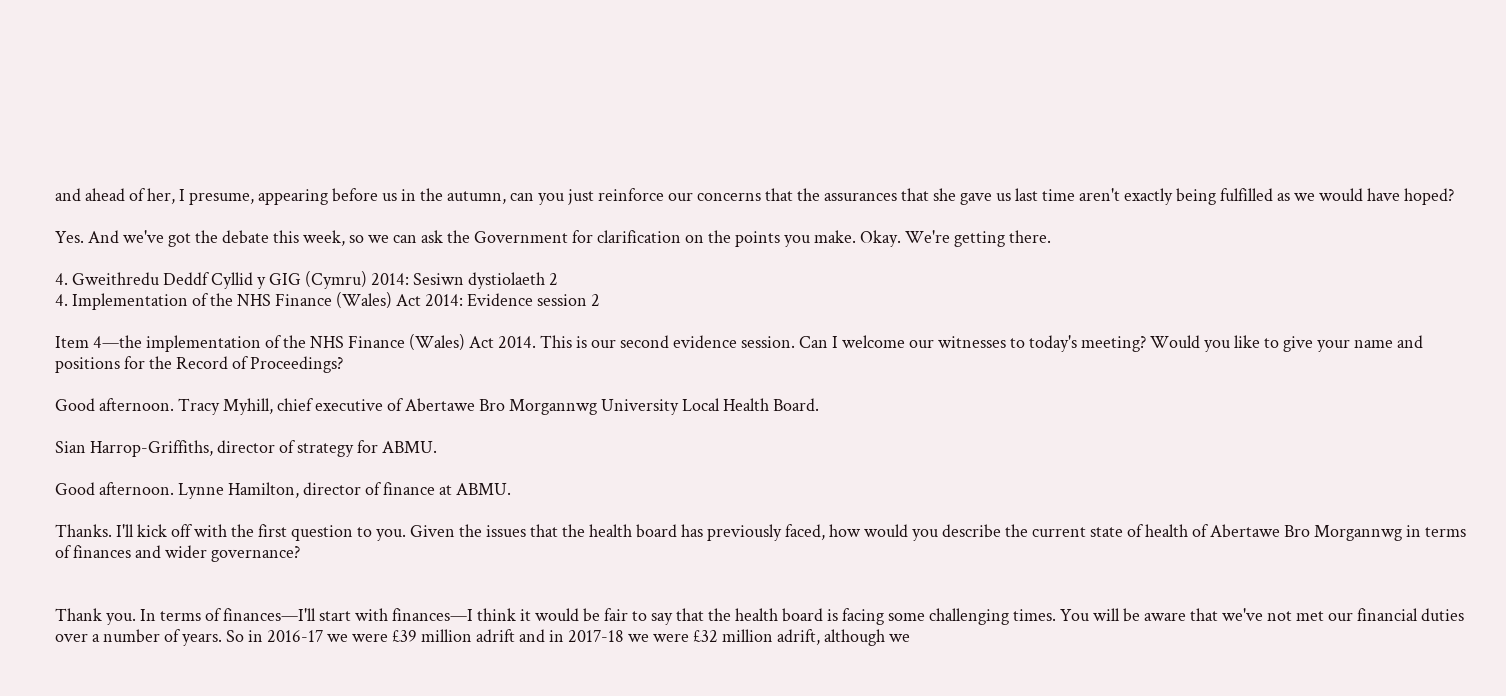and ahead of her, I presume, appearing before us in the autumn, can you just reinforce our concerns that the assurances that she gave us last time aren't exactly being fulfilled as we would have hoped?

Yes. And we've got the debate this week, so we can ask the Government for clarification on the points you make. Okay. We're getting there.

4. Gweithredu Deddf Cyllid y GIG (Cymru) 2014: Sesiwn dystiolaeth 2
4. Implementation of the NHS Finance (Wales) Act 2014: Evidence session 2

Item 4—the implementation of the NHS Finance (Wales) Act 2014. This is our second evidence session. Can I welcome our witnesses to today's meeting? Would you like to give your name and positions for the Record of Proceedings?

Good afternoon. Tracy Myhill, chief executive of Abertawe Bro Morgannwg University Local Health Board.

Sian Harrop-Griffiths, director of strategy for ABMU.

Good afternoon. Lynne Hamilton, director of finance at ABMU.

Thanks. I'll kick off with the first question to you. Given the issues that the health board has previously faced, how would you describe the current state of health of Abertawe Bro Morgannwg in terms of finances and wider governance?


Thank you. In terms of finances—I'll start with finances—I think it would be fair to say that the health board is facing some challenging times. You will be aware that we've not met our financial duties over a number of years. So in 2016-17 we were £39 million adrift and in 2017-18 we were £32 million adrift, although we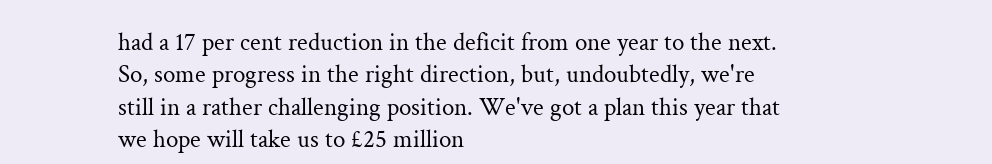had a 17 per cent reduction in the deficit from one year to the next. So, some progress in the right direction, but, undoubtedly, we're still in a rather challenging position. We've got a plan this year that we hope will take us to £25 million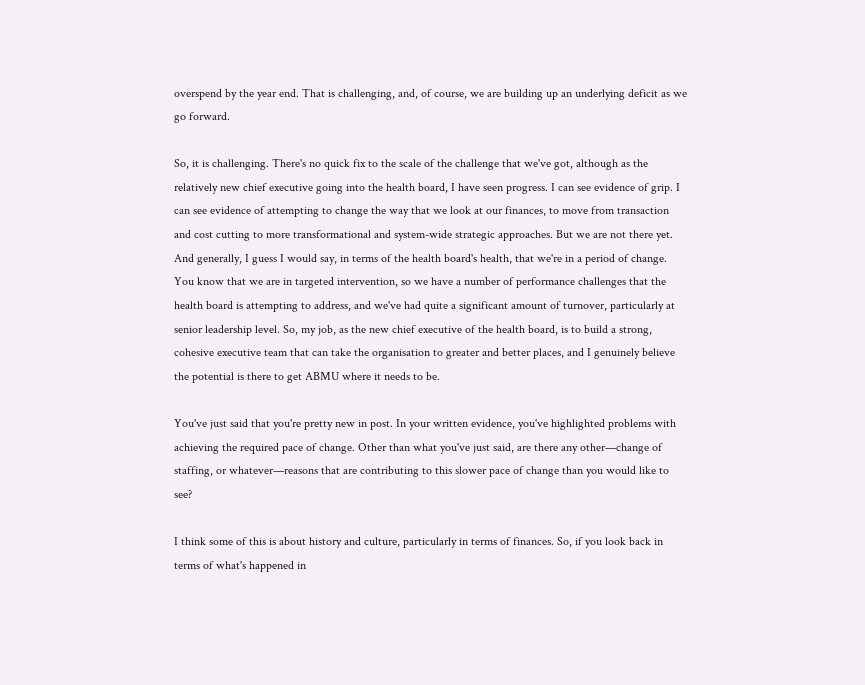overspend by the year end. That is challenging, and, of course, we are building up an underlying deficit as we go forward.

So, it is challenging. There's no quick fix to the scale of the challenge that we've got, although as the relatively new chief executive going into the health board, I have seen progress. I can see evidence of grip. I can see evidence of attempting to change the way that we look at our finances, to move from transaction and cost cutting to more transformational and system-wide strategic approaches. But we are not there yet. And generally, I guess I would say, in terms of the health board's health, that we're in a period of change. You know that we are in targeted intervention, so we have a number of performance challenges that the health board is attempting to address, and we've had quite a significant amount of turnover, particularly at senior leadership level. So, my job, as the new chief executive of the health board, is to build a strong, cohesive executive team that can take the organisation to greater and better places, and I genuinely believe the potential is there to get ABMU where it needs to be.

You've just said that you're pretty new in post. In your written evidence, you've highlighted problems with achieving the required pace of change. Other than what you've just said, are there any other—change of staffing, or whatever—reasons that are contributing to this slower pace of change than you would like to see?

I think some of this is about history and culture, particularly in terms of finances. So, if you look back in terms of what's happened in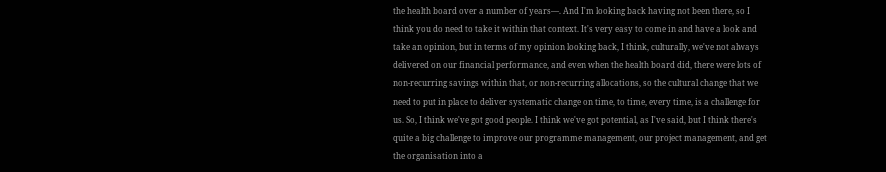the health board over a number of years—. And I'm looking back having not been there, so I think you do need to take it within that context. It's very easy to come in and have a look and take an opinion, but in terms of my opinion looking back, I think, culturally, we've not always delivered on our financial performance, and even when the health board did, there were lots of non-recurring savings within that, or non-recurring allocations, so the cultural change that we need to put in place to deliver systematic change on time, to time, every time, is a challenge for us. So, I think we've got good people. I think we've got potential, as I've said, but I think there's quite a big challenge to improve our programme management, our project management, and get the organisation into a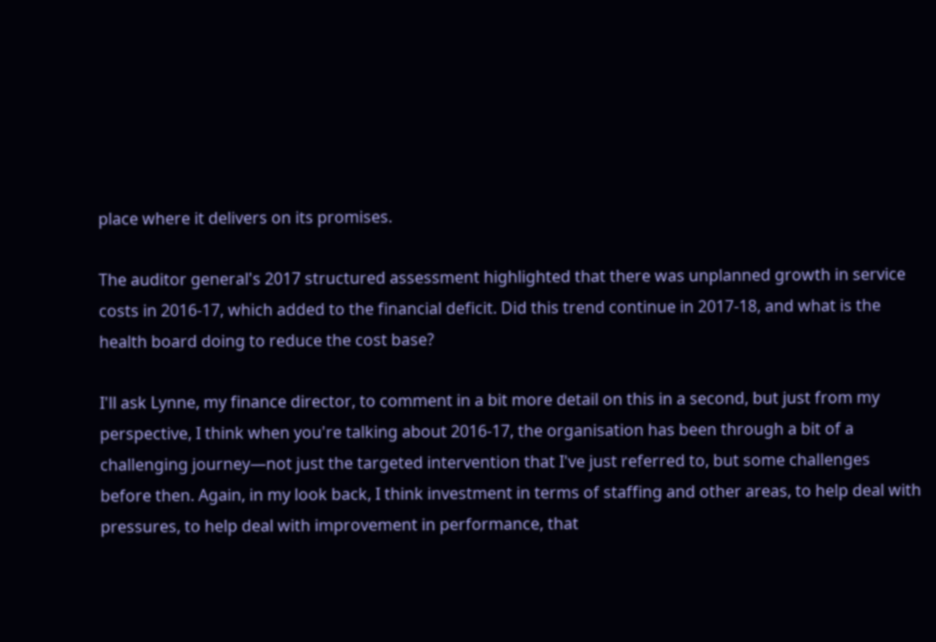place where it delivers on its promises.

The auditor general's 2017 structured assessment highlighted that there was unplanned growth in service costs in 2016-17, which added to the financial deficit. Did this trend continue in 2017-18, and what is the health board doing to reduce the cost base?

I'll ask Lynne, my finance director, to comment in a bit more detail on this in a second, but just from my perspective, I think when you're talking about 2016-17, the organisation has been through a bit of a challenging journey—not just the targeted intervention that I've just referred to, but some challenges before then. Again, in my look back, I think investment in terms of staffing and other areas, to help deal with pressures, to help deal with improvement in performance, that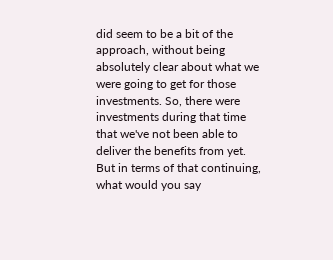did seem to be a bit of the approach, without being absolutely clear about what we were going to get for those investments. So, there were investments during that time that we've not been able to deliver the benefits from yet. But in terms of that continuing, what would you say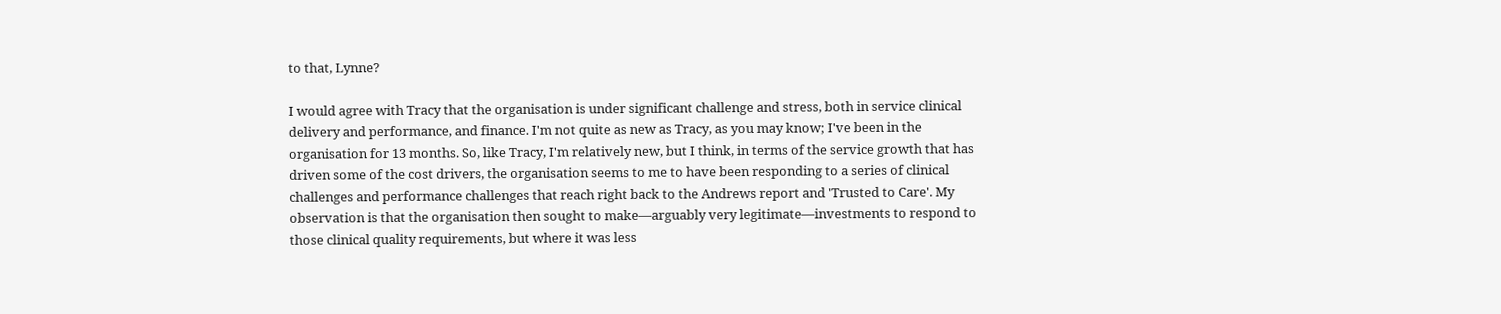to that, Lynne?

I would agree with Tracy that the organisation is under significant challenge and stress, both in service clinical delivery and performance, and finance. I'm not quite as new as Tracy, as you may know; I've been in the organisation for 13 months. So, like Tracy, I'm relatively new, but I think, in terms of the service growth that has driven some of the cost drivers, the organisation seems to me to have been responding to a series of clinical challenges and performance challenges that reach right back to the Andrews report and 'Trusted to Care'. My observation is that the organisation then sought to make—arguably very legitimate—investments to respond to those clinical quality requirements, but where it was less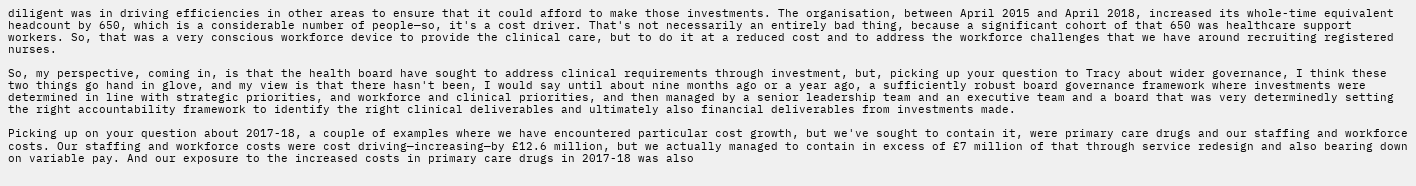diligent was in driving efficiencies in other areas to ensure that it could afford to make those investments. The organisation, between April 2015 and April 2018, increased its whole-time equivalent headcount by 650, which is a considerable number of people—so, it's a cost driver. That's not necessarily an entirely bad thing, because a significant cohort of that 650 was healthcare support workers. So, that was a very conscious workforce device to provide the clinical care, but to do it at a reduced cost and to address the workforce challenges that we have around recruiting registered nurses.

So, my perspective, coming in, is that the health board have sought to address clinical requirements through investment, but, picking up your question to Tracy about wider governance, I think these two things go hand in glove, and my view is that there hasn't been, I would say until about nine months ago or a year ago, a sufficiently robust board governance framework where investments were determined in line with strategic priorities, and workforce and clinical priorities, and then managed by a senior leadership team and an executive team and a board that was very determinedly setting the right accountability framework to identify the right clinical deliverables and ultimately also financial deliverables from investments made.

Picking up on your question about 2017-18, a couple of examples where we have encountered particular cost growth, but we've sought to contain it, were primary care drugs and our staffing and workforce costs. Our staffing and workforce costs were cost driving—increasing—by £12.6 million, but we actually managed to contain in excess of £7 million of that through service redesign and also bearing down on variable pay. And our exposure to the increased costs in primary care drugs in 2017-18 was also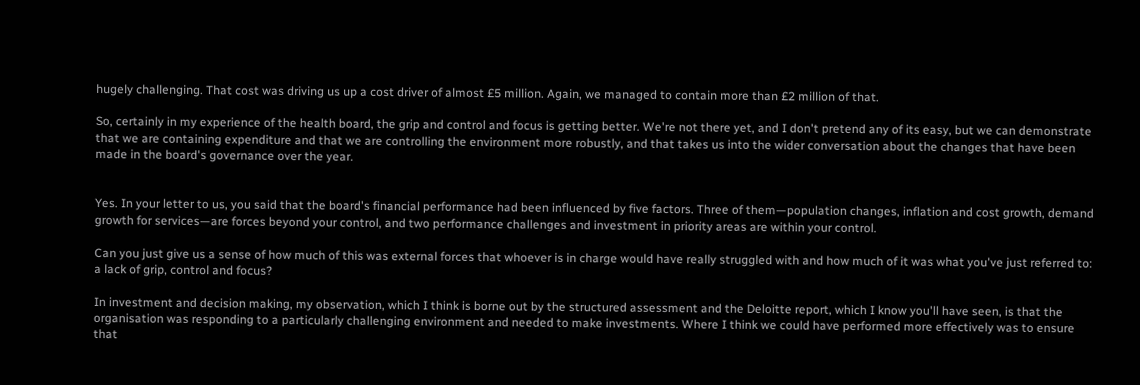hugely challenging. That cost was driving us up a cost driver of almost £5 million. Again, we managed to contain more than £2 million of that.

So, certainly in my experience of the health board, the grip and control and focus is getting better. We're not there yet, and I don't pretend any of its easy, but we can demonstrate that we are containing expenditure and that we are controlling the environment more robustly, and that takes us into the wider conversation about the changes that have been made in the board's governance over the year.


Yes. In your letter to us, you said that the board's financial performance had been influenced by five factors. Three of them—population changes, inflation and cost growth, demand growth for services—are forces beyond your control, and two performance challenges and investment in priority areas are within your control.

Can you just give us a sense of how much of this was external forces that whoever is in charge would have really struggled with and how much of it was what you've just referred to: a lack of grip, control and focus?

In investment and decision making, my observation, which I think is borne out by the structured assessment and the Deloitte report, which I know you'll have seen, is that the organisation was responding to a particularly challenging environment and needed to make investments. Where I think we could have performed more effectively was to ensure that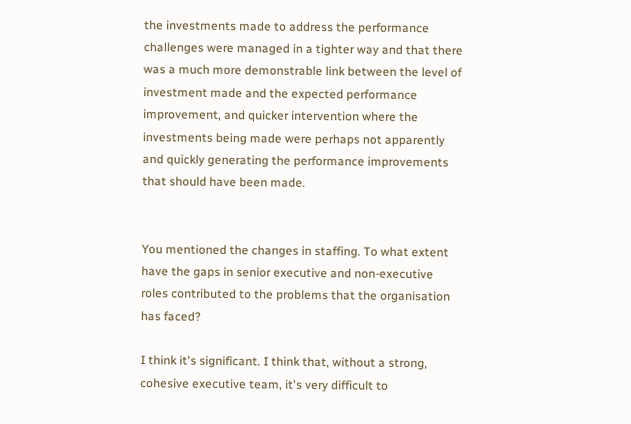the investments made to address the performance challenges were managed in a tighter way and that there was a much more demonstrable link between the level of investment made and the expected performance improvement, and quicker intervention where the investments being made were perhaps not apparently and quickly generating the performance improvements that should have been made.


You mentioned the changes in staffing. To what extent have the gaps in senior executive and non-executive roles contributed to the problems that the organisation has faced?

I think it's significant. I think that, without a strong, cohesive executive team, it's very difficult to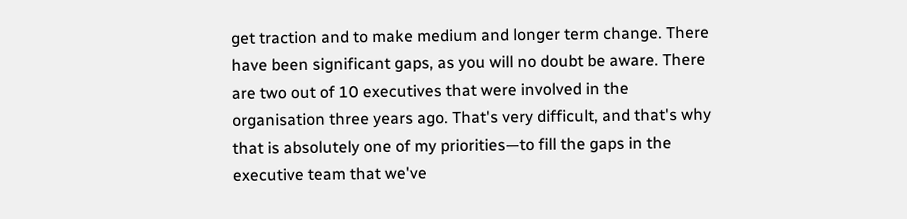get traction and to make medium and longer term change. There have been significant gaps, as you will no doubt be aware. There are two out of 10 executives that were involved in the organisation three years ago. That's very difficult, and that's why that is absolutely one of my priorities—to fill the gaps in the executive team that we've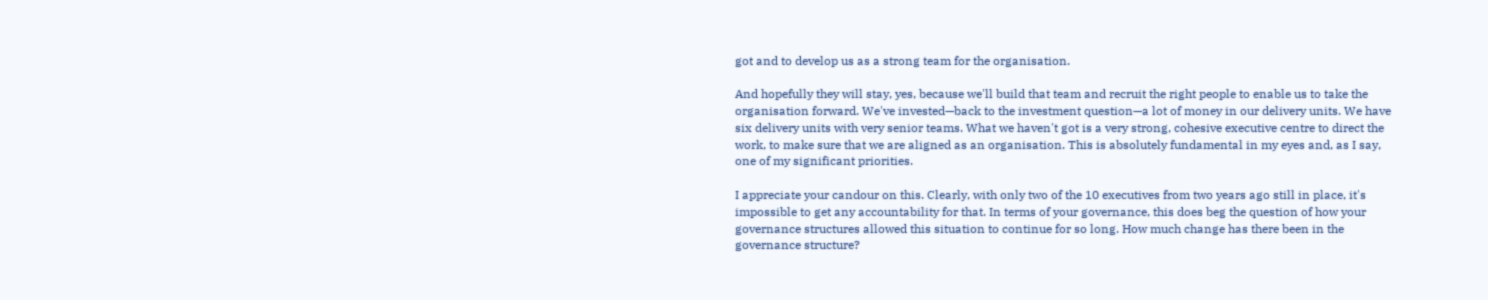got and to develop us as a strong team for the organisation.

And hopefully they will stay, yes, because we'll build that team and recruit the right people to enable us to take the organisation forward. We've invested—back to the investment question—a lot of money in our delivery units. We have six delivery units with very senior teams. What we haven't got is a very strong, cohesive executive centre to direct the work, to make sure that we are aligned as an organisation. This is absolutely fundamental in my eyes and, as I say, one of my significant priorities.

I appreciate your candour on this. Clearly, with only two of the 10 executives from two years ago still in place, it's impossible to get any accountability for that. In terms of your governance, this does beg the question of how your governance structures allowed this situation to continue for so long. How much change has there been in the governance structure?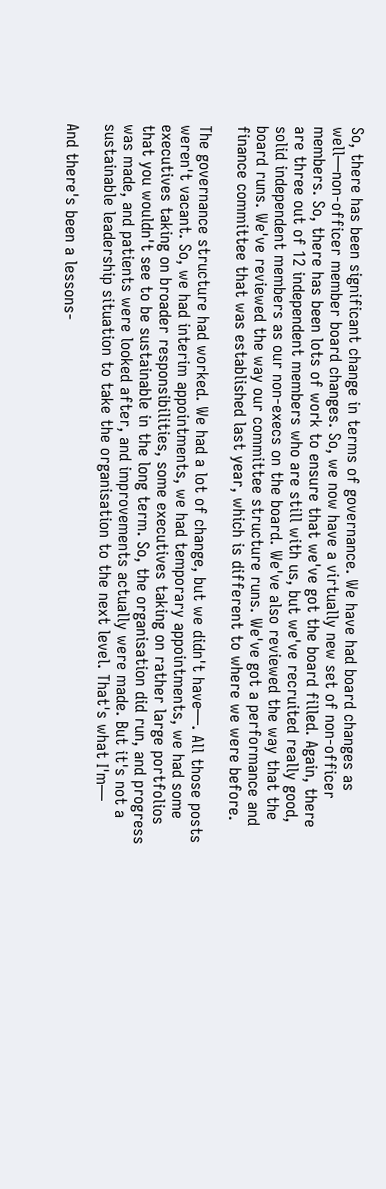So, there has been significant change in terms of governance. We have had board changes as well—non-officer member board changes. So, we now have a virtually new set of non-officer members. So, there has been lots of work to ensure that we've got the board filled. Again, there are three out of 12 independent members who are still with us, but we've recruited really good, solid independent members as our non-execs on the board. We've also reviewed the way that the board runs. We've reviewed the way our committee structure runs. We've got a performance and finance committee that was established last year, which is different to where we were before.

The governance structure had worked. We had a lot of change, but we didn't have—. All those posts weren't vacant. So, we had interim appointments, we had temporary appointments, we had some executives taking on broader responsibilities, some executives taking on rather large portfolios that you wouldn't see to be sustainable in the long term. So, the organisation did run, and progress was made, and patients were looked after, and improvements actually were made. But it's not a sustainable leadership situation to take the organisation to the next level. That's what I'm—

And there's been a lessons-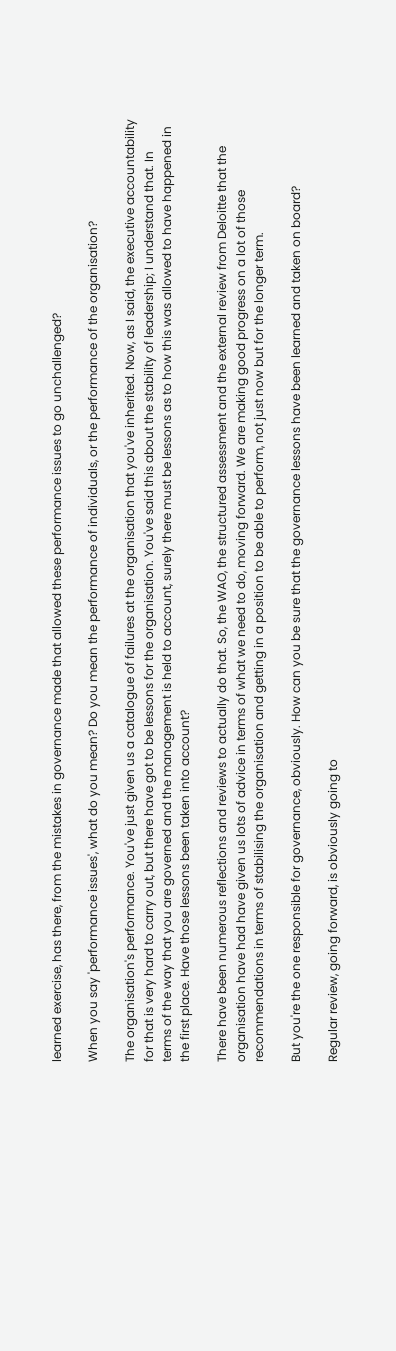learned exercise, has there, from the mistakes in governance made that allowed these performance issues to go unchallenged?

When you say 'performance issues', what do you mean? Do you mean the performance of individuals, or the performance of the organisation?

The organisation's performance. You've just given us a catalogue of failures at the organisation that you've inherited. Now, as I said, the executive accountability for that is very hard to carry out, but there have got to be lessons for the organisation. You've said this about the stability of leadership; I understand that. In terms of the way that you are governed and the management is held to account, surely there must be lessons as to how this was allowed to have happened in the first place. Have those lessons been taken into account?

There have been numerous reflections and reviews to actually do that. So, the WAO, the structured assessment and the external review from Deloitte that the organisation have had have given us lots of advice in terms of what we need to do, moving forward. We are making good progress on a lot of those recommendations in terms of stabilising the organisation and getting in a position to be able to perform, not just now but for the longer term.

But you're the one responsible for governance, obviously. How can you be sure that the governance lessons have been learned and taken on board?

Regular review, going forward, is obviously going to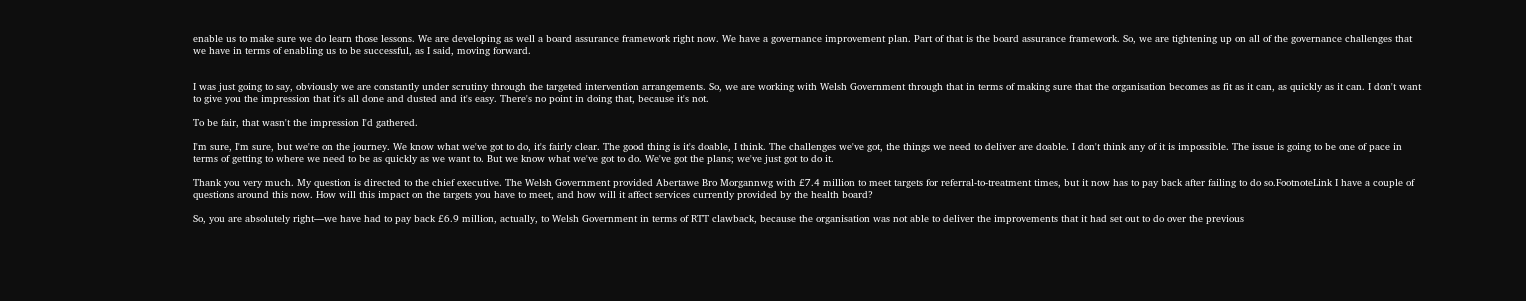enable us to make sure we do learn those lessons. We are developing as well a board assurance framework right now. We have a governance improvement plan. Part of that is the board assurance framework. So, we are tightening up on all of the governance challenges that we have in terms of enabling us to be successful, as I said, moving forward.


I was just going to say, obviously we are constantly under scrutiny through the targeted intervention arrangements. So, we are working with Welsh Government through that in terms of making sure that the organisation becomes as fit as it can, as quickly as it can. I don't want to give you the impression that it's all done and dusted and it's easy. There's no point in doing that, because it's not.

To be fair, that wasn't the impression I'd gathered.

I'm sure, I'm sure, but we're on the journey. We know what we've got to do, it's fairly clear. The good thing is it's doable, I think. The challenges we've got, the things we need to deliver are doable. I don't think any of it is impossible. The issue is going to be one of pace in terms of getting to where we need to be as quickly as we want to. But we know what we've got to do. We've got the plans; we've just got to do it.

Thank you very much. My question is directed to the chief executive. The Welsh Government provided Abertawe Bro Morgannwg with £7.4 million to meet targets for referral-to-treatment times, but it now has to pay back after failing to do so.FootnoteLink I have a couple of questions around this now. How will this impact on the targets you have to meet, and how will it affect services currently provided by the health board?

So, you are absolutely right—we have had to pay back £6.9 million, actually, to Welsh Government in terms of RTT clawback, because the organisation was not able to deliver the improvements that it had set out to do over the previous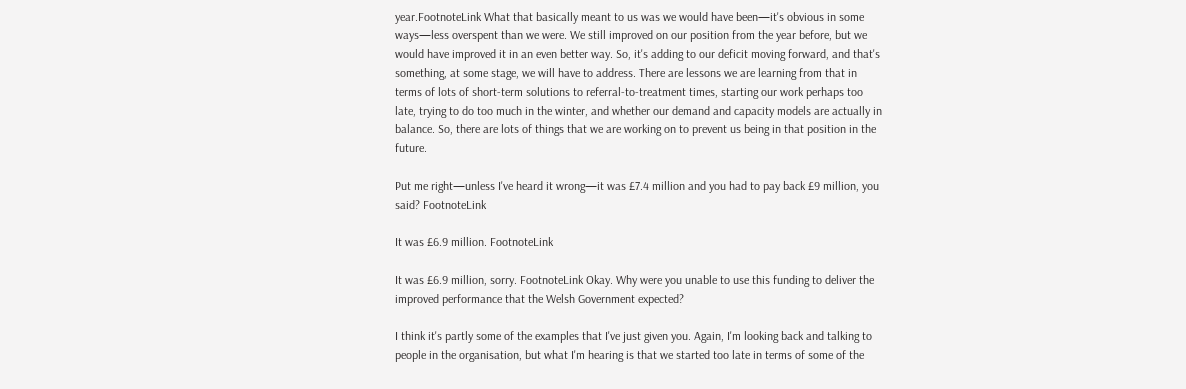year.FootnoteLink What that basically meant to us was we would have been—it's obvious in some ways—less overspent than we were. We still improved on our position from the year before, but we would have improved it in an even better way. So, it's adding to our deficit moving forward, and that's something, at some stage, we will have to address. There are lessons we are learning from that in terms of lots of short-term solutions to referral-to-treatment times, starting our work perhaps too late, trying to do too much in the winter, and whether our demand and capacity models are actually in balance. So, there are lots of things that we are working on to prevent us being in that position in the future.

Put me right—unless I've heard it wrong—it was £7.4 million and you had to pay back £9 million, you said? FootnoteLink

It was £6.9 million. FootnoteLink

It was £6.9 million, sorry. FootnoteLink Okay. Why were you unable to use this funding to deliver the improved performance that the Welsh Government expected?

I think it's partly some of the examples that I've just given you. Again, I'm looking back and talking to people in the organisation, but what I'm hearing is that we started too late in terms of some of the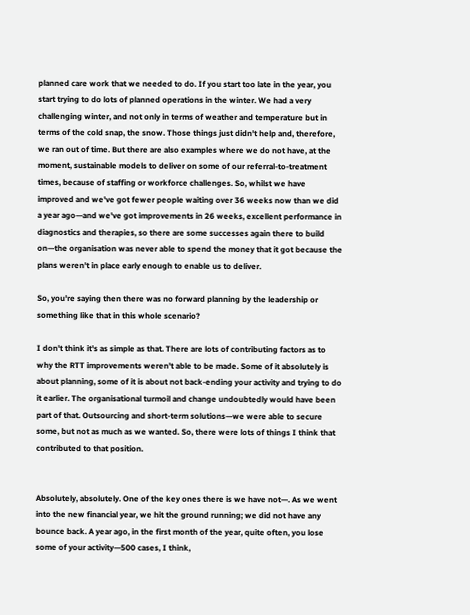planned care work that we needed to do. If you start too late in the year, you start trying to do lots of planned operations in the winter. We had a very challenging winter, and not only in terms of weather and temperature but in terms of the cold snap, the snow. Those things just didn't help and, therefore, we ran out of time. But there are also examples where we do not have, at the moment, sustainable models to deliver on some of our referral-to-treatment times, because of staffing or workforce challenges. So, whilst we have improved and we've got fewer people waiting over 36 weeks now than we did a year ago—and we've got improvements in 26 weeks, excellent performance in diagnostics and therapies, so there are some successes again there to build on—the organisation was never able to spend the money that it got because the plans weren't in place early enough to enable us to deliver.

So, you're saying then there was no forward planning by the leadership or something like that in this whole scenario?

I don't think it's as simple as that. There are lots of contributing factors as to why the RTT improvements weren't able to be made. Some of it absolutely is about planning, some of it is about not back-ending your activity and trying to do it earlier. The organisational turmoil and change undoubtedly would have been part of that. Outsourcing and short-term solutions—we were able to secure some, but not as much as we wanted. So, there were lots of things I think that contributed to that position.


Absolutely, absolutely. One of the key ones there is we have not—. As we went into the new financial year, we hit the ground running; we did not have any bounce back. A year ago, in the first month of the year, quite often, you lose some of your activity—500 cases, I think,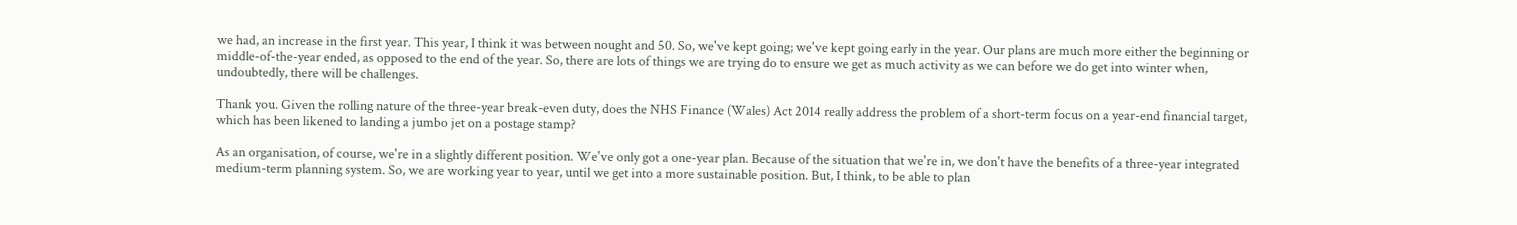we had, an increase in the first year. This year, I think it was between nought and 50. So, we've kept going; we've kept going early in the year. Our plans are much more either the beginning or middle-of-the-year ended, as opposed to the end of the year. So, there are lots of things we are trying do to ensure we get as much activity as we can before we do get into winter when, undoubtedly, there will be challenges.

Thank you. Given the rolling nature of the three-year break-even duty, does the NHS Finance (Wales) Act 2014 really address the problem of a short-term focus on a year-end financial target, which has been likened to landing a jumbo jet on a postage stamp?

As an organisation, of course, we're in a slightly different position. We've only got a one-year plan. Because of the situation that we're in, we don't have the benefits of a three-year integrated medium-term planning system. So, we are working year to year, until we get into a more sustainable position. But, I think, to be able to plan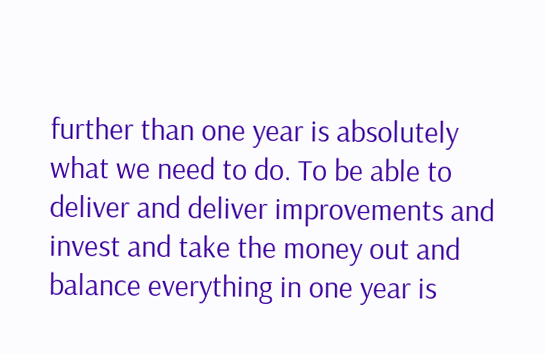further than one year is absolutely what we need to do. To be able to deliver and deliver improvements and invest and take the money out and balance everything in one year is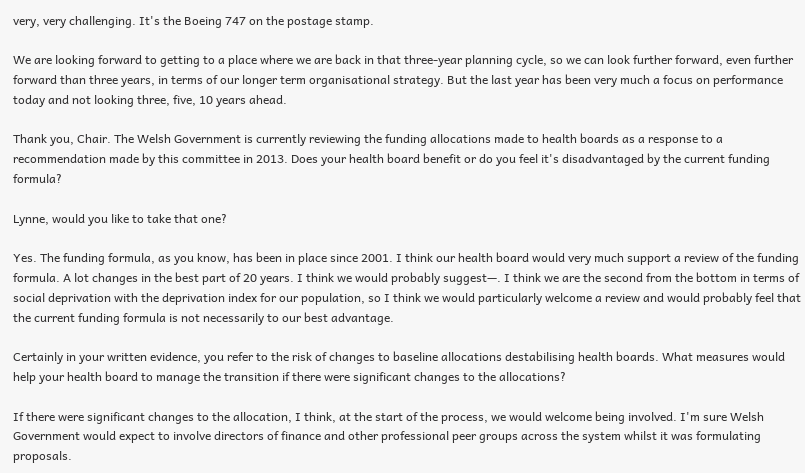very, very challenging. It's the Boeing 747 on the postage stamp.

We are looking forward to getting to a place where we are back in that three-year planning cycle, so we can look further forward, even further forward than three years, in terms of our longer term organisational strategy. But the last year has been very much a focus on performance today and not looking three, five, 10 years ahead.

Thank you, Chair. The Welsh Government is currently reviewing the funding allocations made to health boards as a response to a recommendation made by this committee in 2013. Does your health board benefit or do you feel it's disadvantaged by the current funding formula?

Lynne, would you like to take that one?

Yes. The funding formula, as you know, has been in place since 2001. I think our health board would very much support a review of the funding formula. A lot changes in the best part of 20 years. I think we would probably suggest—. I think we are the second from the bottom in terms of social deprivation with the deprivation index for our population, so I think we would particularly welcome a review and would probably feel that the current funding formula is not necessarily to our best advantage.

Certainly in your written evidence, you refer to the risk of changes to baseline allocations destabilising health boards. What measures would help your health board to manage the transition if there were significant changes to the allocations?

If there were significant changes to the allocation, I think, at the start of the process, we would welcome being involved. I'm sure Welsh Government would expect to involve directors of finance and other professional peer groups across the system whilst it was formulating proposals.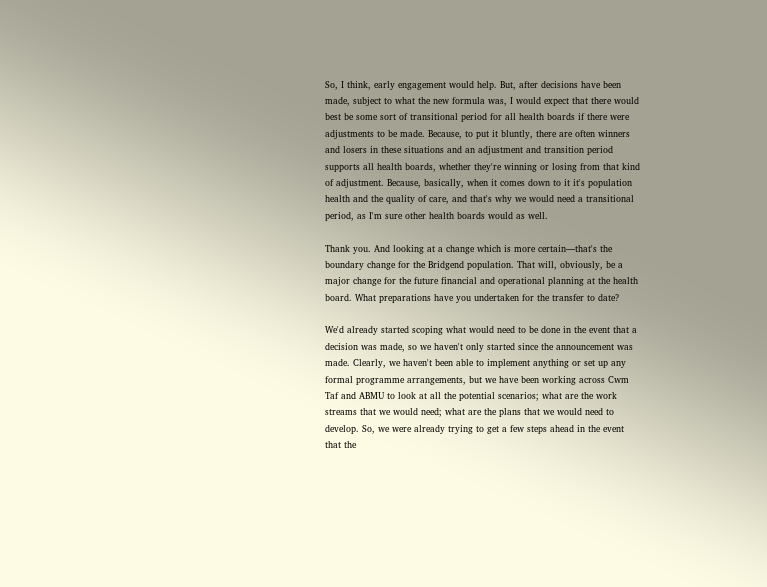So, I think, early engagement would help. But, after decisions have been made, subject to what the new formula was, I would expect that there would best be some sort of transitional period for all health boards if there were adjustments to be made. Because, to put it bluntly, there are often winners and losers in these situations and an adjustment and transition period supports all health boards, whether they're winning or losing from that kind of adjustment. Because, basically, when it comes down to it it's population health and the quality of care, and that's why we would need a transitional period, as I'm sure other health boards would as well.

Thank you. And looking at a change which is more certain—that's the boundary change for the Bridgend population. That will, obviously, be a major change for the future financial and operational planning at the health board. What preparations have you undertaken for the transfer to date?

We'd already started scoping what would need to be done in the event that a decision was made, so we haven't only started since the announcement was made. Clearly, we haven't been able to implement anything or set up any formal programme arrangements, but we have been working across Cwm Taf and ABMU to look at all the potential scenarios; what are the work streams that we would need; what are the plans that we would need to develop. So, we were already trying to get a few steps ahead in the event that the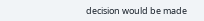decision would be made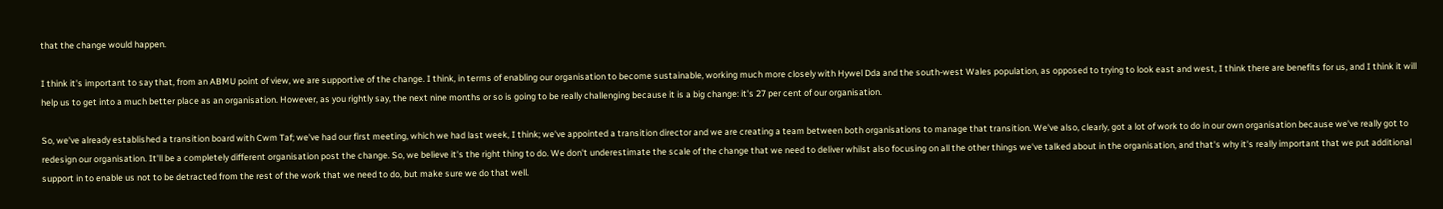that the change would happen.

I think it's important to say that, from an ABMU point of view, we are supportive of the change. I think, in terms of enabling our organisation to become sustainable, working much more closely with Hywel Dda and the south-west Wales population, as opposed to trying to look east and west, I think there are benefits for us, and I think it will help us to get into a much better place as an organisation. However, as you rightly say, the next nine months or so is going to be really challenging because it is a big change: it's 27 per cent of our organisation.

So, we've already established a transition board with Cwm Taf; we've had our first meeting, which we had last week, I think; we've appointed a transition director and we are creating a team between both organisations to manage that transition. We've also, clearly, got a lot of work to do in our own organisation because we've really got to redesign our organisation. It'll be a completely different organisation post the change. So, we believe it's the right thing to do. We don't underestimate the scale of the change that we need to deliver whilst also focusing on all the other things we've talked about in the organisation, and that's why it's really important that we put additional support in to enable us not to be detracted from the rest of the work that we need to do, but make sure we do that well.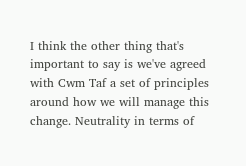I think the other thing that's important to say is we've agreed with Cwm Taf a set of principles around how we will manage this change. Neutrality in terms of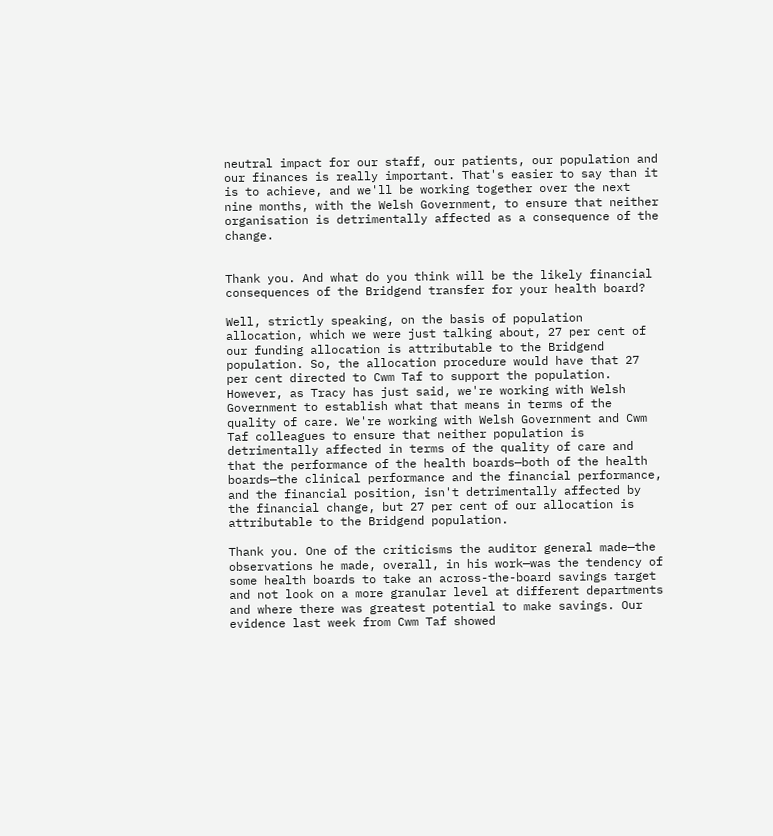neutral impact for our staff, our patients, our population and our finances is really important. That's easier to say than it is to achieve, and we'll be working together over the next nine months, with the Welsh Government, to ensure that neither organisation is detrimentally affected as a consequence of the change.


Thank you. And what do you think will be the likely financial consequences of the Bridgend transfer for your health board?

Well, strictly speaking, on the basis of population allocation, which we were just talking about, 27 per cent of our funding allocation is attributable to the Bridgend population. So, the allocation procedure would have that 27 per cent directed to Cwm Taf to support the population. However, as Tracy has just said, we're working with Welsh Government to establish what that means in terms of the quality of care. We're working with Welsh Government and Cwm Taf colleagues to ensure that neither population is detrimentally affected in terms of the quality of care and that the performance of the health boards—both of the health boards—the clinical performance and the financial performance, and the financial position, isn't detrimentally affected by the financial change, but 27 per cent of our allocation is attributable to the Bridgend population.

Thank you. One of the criticisms the auditor general made—the observations he made, overall, in his work—was the tendency of some health boards to take an across-the-board savings target and not look on a more granular level at different departments and where there was greatest potential to make savings. Our evidence last week from Cwm Taf showed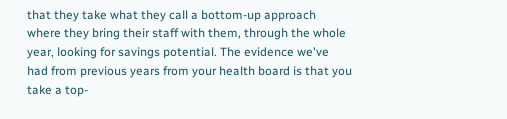that they take what they call a bottom-up approach where they bring their staff with them, through the whole year, looking for savings potential. The evidence we've had from previous years from your health board is that you take a top-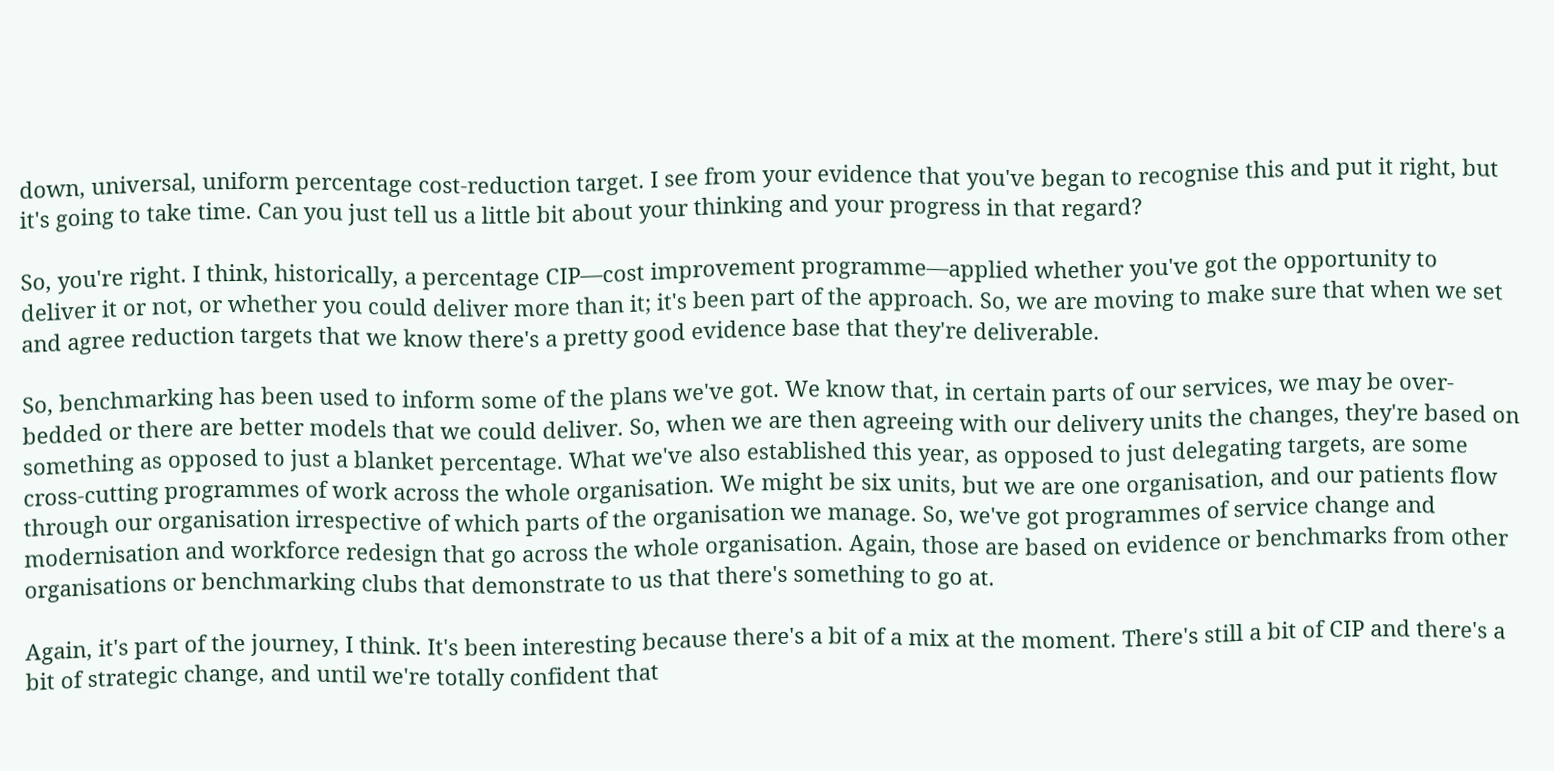down, universal, uniform percentage cost-reduction target. I see from your evidence that you've began to recognise this and put it right, but it's going to take time. Can you just tell us a little bit about your thinking and your progress in that regard?

So, you're right. I think, historically, a percentage CIP—cost improvement programme—applied whether you've got the opportunity to deliver it or not, or whether you could deliver more than it; it's been part of the approach. So, we are moving to make sure that when we set and agree reduction targets that we know there's a pretty good evidence base that they're deliverable.

So, benchmarking has been used to inform some of the plans we've got. We know that, in certain parts of our services, we may be over-bedded or there are better models that we could deliver. So, when we are then agreeing with our delivery units the changes, they're based on something as opposed to just a blanket percentage. What we've also established this year, as opposed to just delegating targets, are some cross-cutting programmes of work across the whole organisation. We might be six units, but we are one organisation, and our patients flow through our organisation irrespective of which parts of the organisation we manage. So, we've got programmes of service change and modernisation and workforce redesign that go across the whole organisation. Again, those are based on evidence or benchmarks from other organisations or benchmarking clubs that demonstrate to us that there's something to go at.

Again, it's part of the journey, I think. It's been interesting because there's a bit of a mix at the moment. There's still a bit of CIP and there's a bit of strategic change, and until we're totally confident that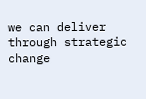we can deliver through strategic change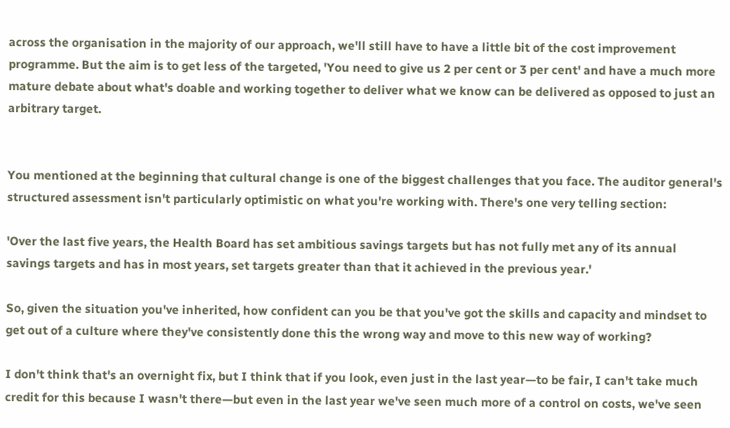across the organisation in the majority of our approach, we'll still have to have a little bit of the cost improvement programme. But the aim is to get less of the targeted, 'You need to give us 2 per cent or 3 per cent' and have a much more mature debate about what's doable and working together to deliver what we know can be delivered as opposed to just an arbitrary target.


You mentioned at the beginning that cultural change is one of the biggest challenges that you face. The auditor general's structured assessment isn't particularly optimistic on what you're working with. There's one very telling section:

'Over the last five years, the Health Board has set ambitious savings targets but has not fully met any of its annual savings targets and has in most years, set targets greater than that it achieved in the previous year.'

So, given the situation you've inherited, how confident can you be that you've got the skills and capacity and mindset to get out of a culture where they've consistently done this the wrong way and move to this new way of working?

I don't think that's an overnight fix, but I think that if you look, even just in the last year—to be fair, I can't take much credit for this because I wasn't there—but even in the last year we've seen much more of a control on costs, we've seen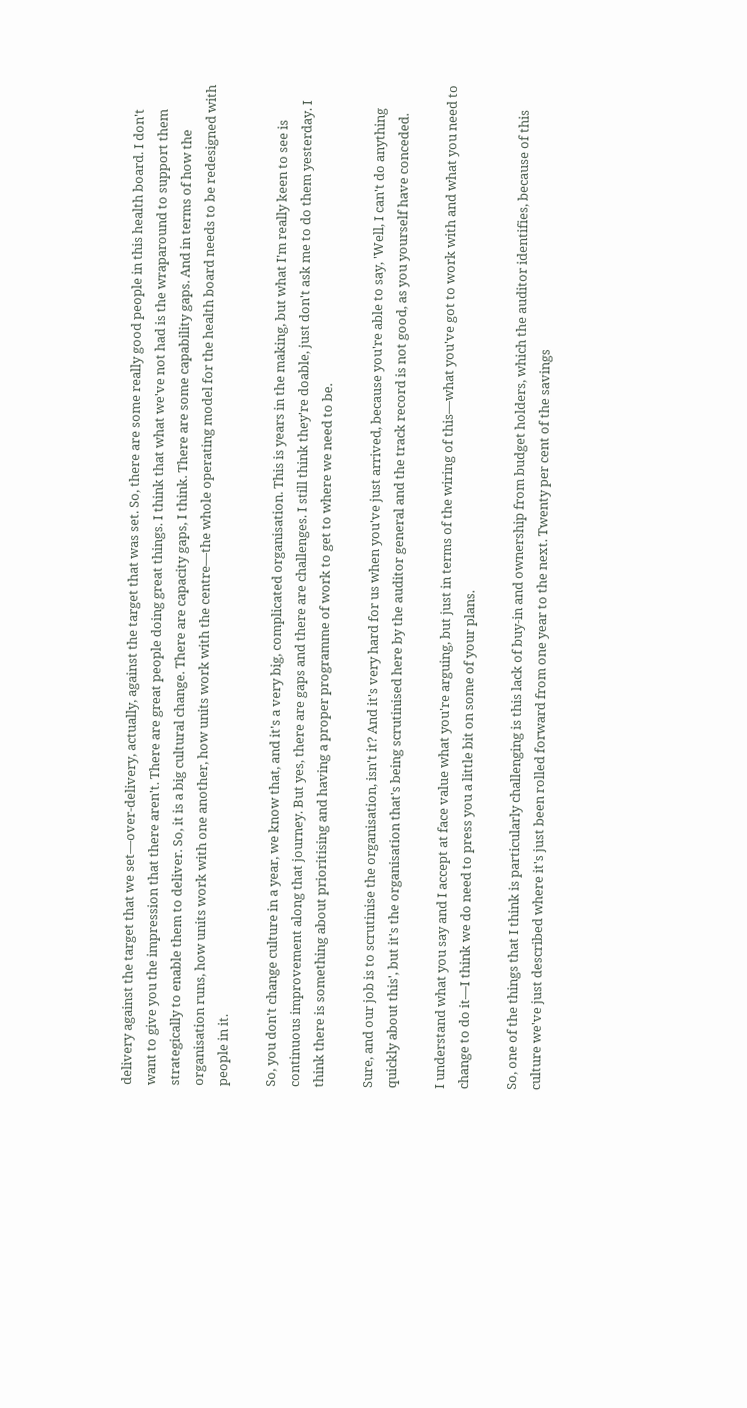delivery against the target that we set—over-delivery, actually, against the target that was set. So, there are some really good people in this health board. I don't want to give you the impression that there aren't. There are great people doing great things. I think that what we've not had is the wraparound to support them strategically to enable them to deliver. So, it is a big cultural change. There are capacity gaps, I think. There are some capability gaps. And in terms of how the organisation runs, how units work with one another, how units work with the centre—the whole operating model for the health board needs to be redesigned with people in it.

So, you don't change culture in a year, we know that, and it's a very big, complicated organisation. This is years in the making, but what I'm really keen to see is continuous improvement along that journey. But yes, there are gaps and there are challenges. I still think they're doable, just don't ask me to do them yesterday. I think there is something about prioritising and having a proper programme of work to get to where we need to be.

Sure, and our job is to scrutinise the organisation, isn't it? And it's very hard for us when you've just arrived, because you're able to say, 'Well, I can't do anything quickly about this', but it's the organisation that's being scrutinised here by the auditor general and the track record is not good, as you yourself have conceded.

I understand what you say and I accept at face value what you're arguing, but just in terms of the wiring of this—what you've got to work with and what you need to change to do it—I think we do need to press you a little bit on some of your plans.

So, one of the things that I think is particularly challenging is this lack of buy-in and ownership from budget holders, which the auditor identifies, because of this culture we've just described where it's just been rolled forward from one year to the next. Twenty per cent of the savings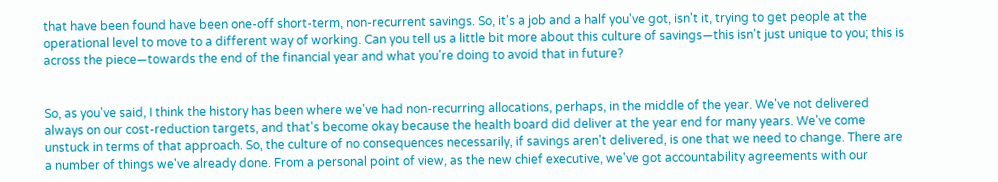that have been found have been one-off short-term, non-recurrent savings. So, it's a job and a half you've got, isn't it, trying to get people at the operational level to move to a different way of working. Can you tell us a little bit more about this culture of savings—this isn't just unique to you; this is across the piece—towards the end of the financial year and what you're doing to avoid that in future?


So, as you've said, I think the history has been where we've had non-recurring allocations, perhaps, in the middle of the year. We've not delivered always on our cost-reduction targets, and that's become okay because the health board did deliver at the year end for many years. We've come unstuck in terms of that approach. So, the culture of no consequences necessarily, if savings aren't delivered, is one that we need to change. There are a number of things we've already done. From a personal point of view, as the new chief executive, we've got accountability agreements with our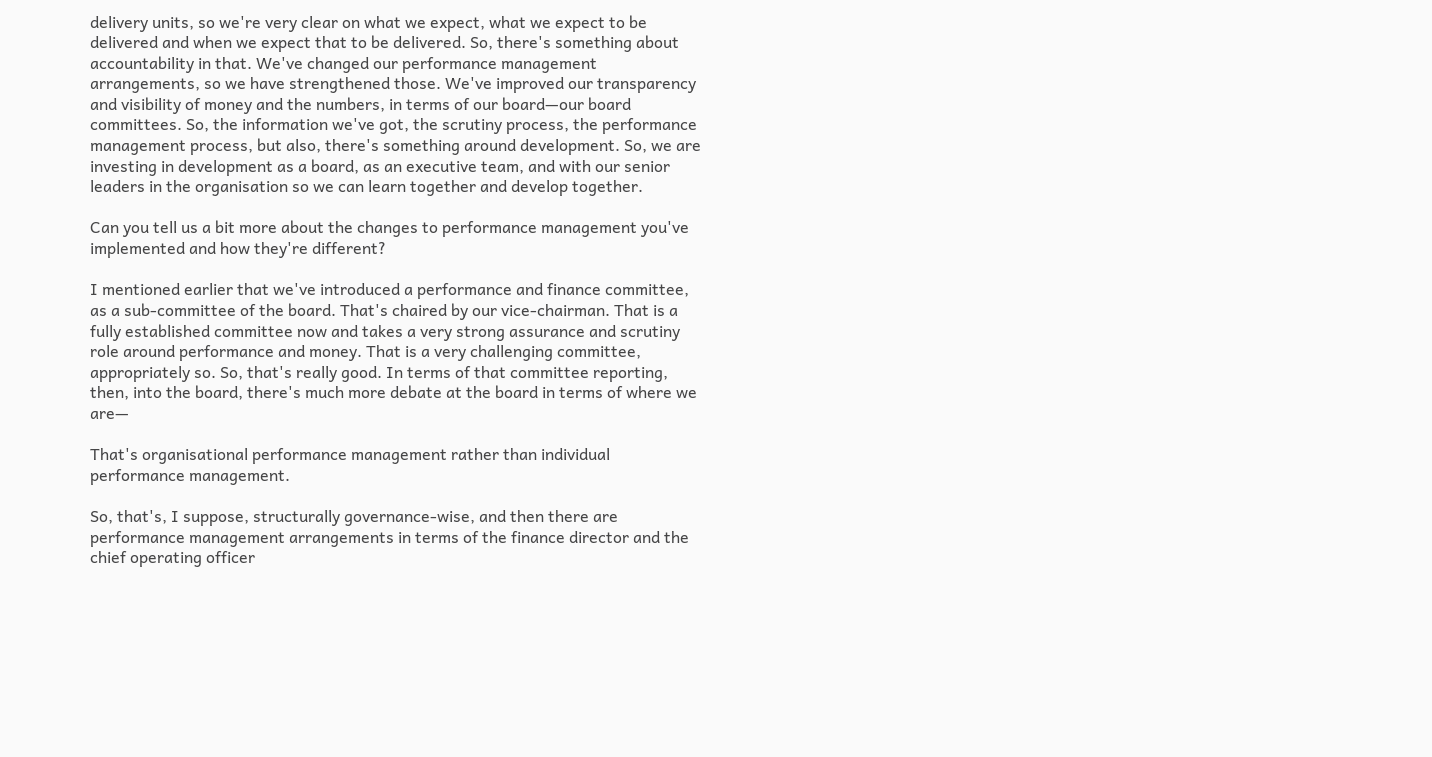delivery units, so we're very clear on what we expect, what we expect to be delivered and when we expect that to be delivered. So, there's something about accountability in that. We've changed our performance management arrangements, so we have strengthened those. We've improved our transparency and visibility of money and the numbers, in terms of our board—our board committees. So, the information we've got, the scrutiny process, the performance management process, but also, there's something around development. So, we are investing in development as a board, as an executive team, and with our senior leaders in the organisation so we can learn together and develop together.

Can you tell us a bit more about the changes to performance management you've implemented and how they're different?

I mentioned earlier that we've introduced a performance and finance committee, as a sub-committee of the board. That's chaired by our vice-chairman. That is a fully established committee now and takes a very strong assurance and scrutiny role around performance and money. That is a very challenging committee, appropriately so. So, that's really good. In terms of that committee reporting, then, into the board, there's much more debate at the board in terms of where we are—

That's organisational performance management rather than individual performance management.

So, that's, I suppose, structurally governance-wise, and then there are performance management arrangements in terms of the finance director and the chief operating officer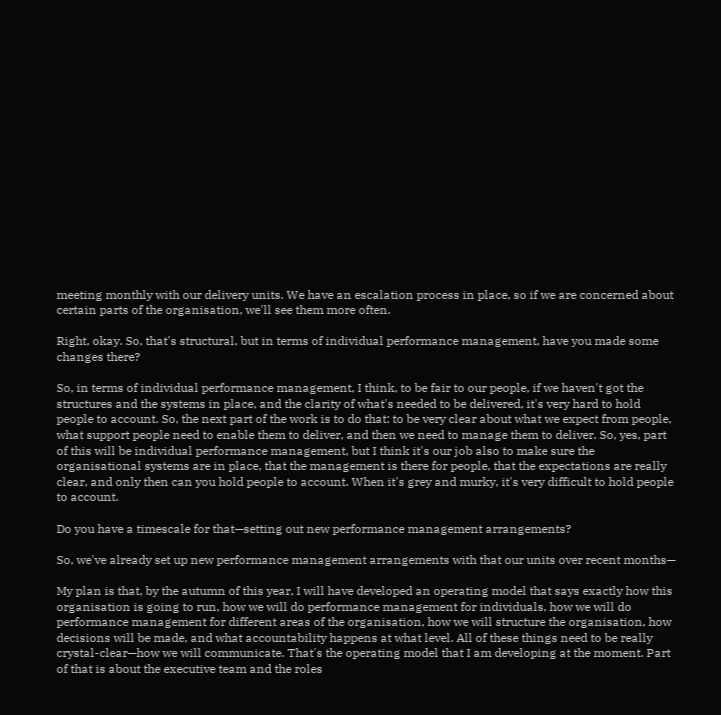meeting monthly with our delivery units. We have an escalation process in place, so if we are concerned about certain parts of the organisation, we'll see them more often.

Right, okay. So, that's structural, but in terms of individual performance management, have you made some changes there?

So, in terms of individual performance management, I think, to be fair to our people, if we haven't got the structures and the systems in place, and the clarity of what's needed to be delivered, it's very hard to hold people to account. So, the next part of the work is to do that: to be very clear about what we expect from people, what support people need to enable them to deliver, and then we need to manage them to deliver. So, yes, part of this will be individual performance management, but I think it's our job also to make sure the organisational systems are in place, that the management is there for people, that the expectations are really clear, and only then can you hold people to account. When it's grey and murky, it's very difficult to hold people to account.

Do you have a timescale for that—setting out new performance management arrangements?

So, we've already set up new performance management arrangements with that our units over recent months—

My plan is that, by the autumn of this year, I will have developed an operating model that says exactly how this organisation is going to run, how we will do performance management for individuals, how we will do performance management for different areas of the organisation, how we will structure the organisation, how decisions will be made, and what accountability happens at what level. All of these things need to be really crystal-clear—how we will communicate. That's the operating model that I am developing at the moment. Part of that is about the executive team and the roles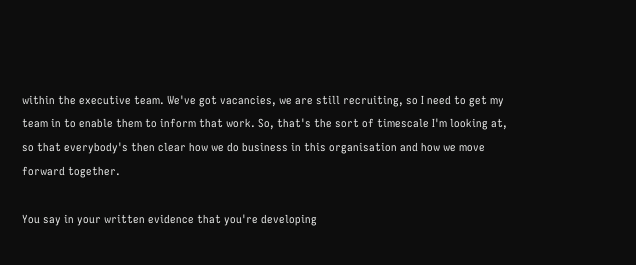within the executive team. We've got vacancies, we are still recruiting, so I need to get my team in to enable them to inform that work. So, that's the sort of timescale I'm looking at, so that everybody's then clear how we do business in this organisation and how we move forward together.

You say in your written evidence that you're developing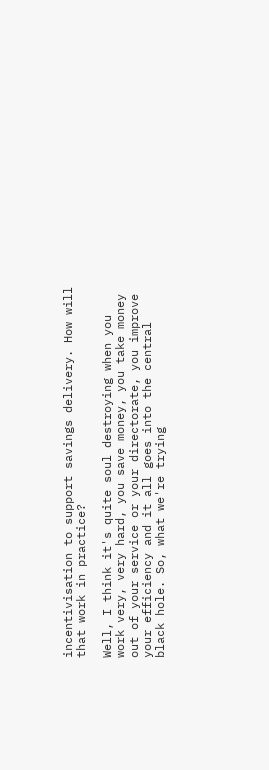incentivisation to support savings delivery. How will that work in practice?

Well, I think it's quite soul destroying when you work very, very hard, you save money, you take money out of your service or your directorate, you improve your efficiency and it all goes into the central black hole. So, what we're trying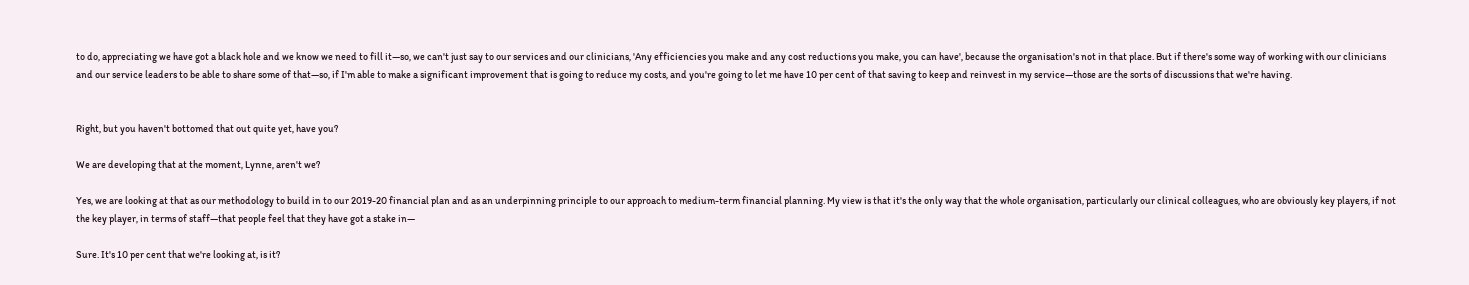to do, appreciating we have got a black hole and we know we need to fill it—so, we can't just say to our services and our clinicians, 'Any efficiencies you make and any cost reductions you make, you can have', because the organisation's not in that place. But if there's some way of working with our clinicians and our service leaders to be able to share some of that—so, if I'm able to make a significant improvement that is going to reduce my costs, and you're going to let me have 10 per cent of that saving to keep and reinvest in my service—those are the sorts of discussions that we're having.


Right, but you haven't bottomed that out quite yet, have you?

We are developing that at the moment, Lynne, aren't we?

Yes, we are looking at that as our methodology to build in to our 2019-20 financial plan and as an underpinning principle to our approach to medium-term financial planning. My view is that it's the only way that the whole organisation, particularly our clinical colleagues, who are obviously key players, if not the key player, in terms of staff—that people feel that they have got a stake in—

Sure. It's 10 per cent that we're looking at, is it?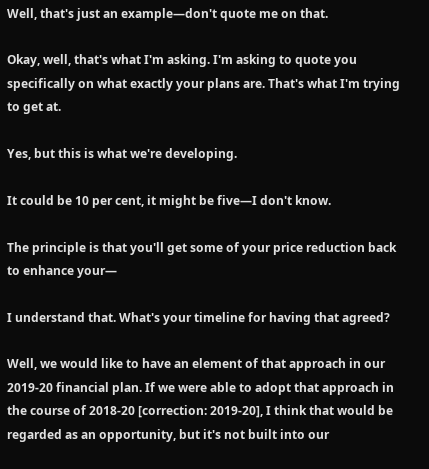Well, that's just an example—don't quote me on that.

Okay, well, that's what I'm asking. I'm asking to quote you specifically on what exactly your plans are. That's what I'm trying to get at.

Yes, but this is what we're developing.

It could be 10 per cent, it might be five—I don't know.

The principle is that you'll get some of your price reduction back to enhance your—

I understand that. What's your timeline for having that agreed?

Well, we would like to have an element of that approach in our 2019-20 financial plan. If we were able to adopt that approach in the course of 2018-20 [correction: 2019-20], I think that would be regarded as an opportunity, but it's not built into our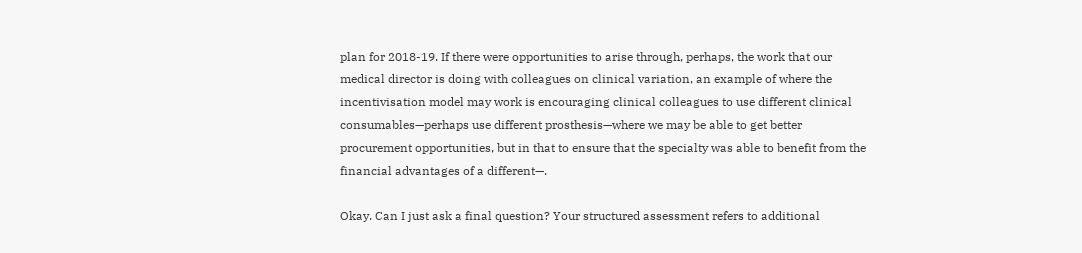plan for 2018-19. If there were opportunities to arise through, perhaps, the work that our medical director is doing with colleagues on clinical variation, an example of where the incentivisation model may work is encouraging clinical colleagues to use different clinical consumables—perhaps use different prosthesis—where we may be able to get better procurement opportunities, but in that to ensure that the specialty was able to benefit from the financial advantages of a different—.

Okay. Can I just ask a final question? Your structured assessment refers to additional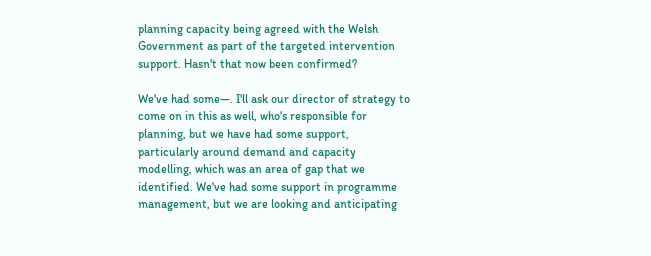planning capacity being agreed with the Welsh Government as part of the targeted intervention support. Hasn't that now been confirmed?

We've had some—. I'll ask our director of strategy to come on in this as well, who's responsible for planning, but we have had some support, particularly around demand and capacity modelling, which was an area of gap that we identified. We've had some support in programme management, but we are looking and anticipating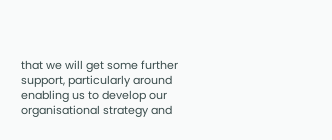that we will get some further support, particularly around enabling us to develop our organisational strategy and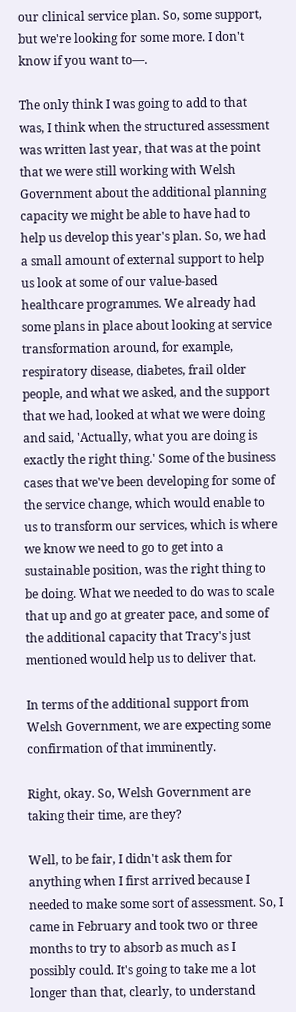our clinical service plan. So, some support, but we're looking for some more. I don't know if you want to—.

The only think I was going to add to that was, I think when the structured assessment was written last year, that was at the point that we were still working with Welsh Government about the additional planning capacity we might be able to have had to help us develop this year's plan. So, we had a small amount of external support to help us look at some of our value-based healthcare programmes. We already had some plans in place about looking at service transformation around, for example, respiratory disease, diabetes, frail older people, and what we asked, and the support that we had, looked at what we were doing and said, 'Actually, what you are doing is exactly the right thing.' Some of the business cases that we've been developing for some of the service change, which would enable to us to transform our services, which is where we know we need to go to get into a sustainable position, was the right thing to be doing. What we needed to do was to scale that up and go at greater pace, and some of the additional capacity that Tracy's just mentioned would help us to deliver that.

In terms of the additional support from Welsh Government, we are expecting some confirmation of that imminently.

Right, okay. So, Welsh Government are taking their time, are they?

Well, to be fair, I didn't ask them for anything when I first arrived because I needed to make some sort of assessment. So, I came in February and took two or three months to try to absorb as much as I possibly could. It's going to take me a lot longer than that, clearly, to understand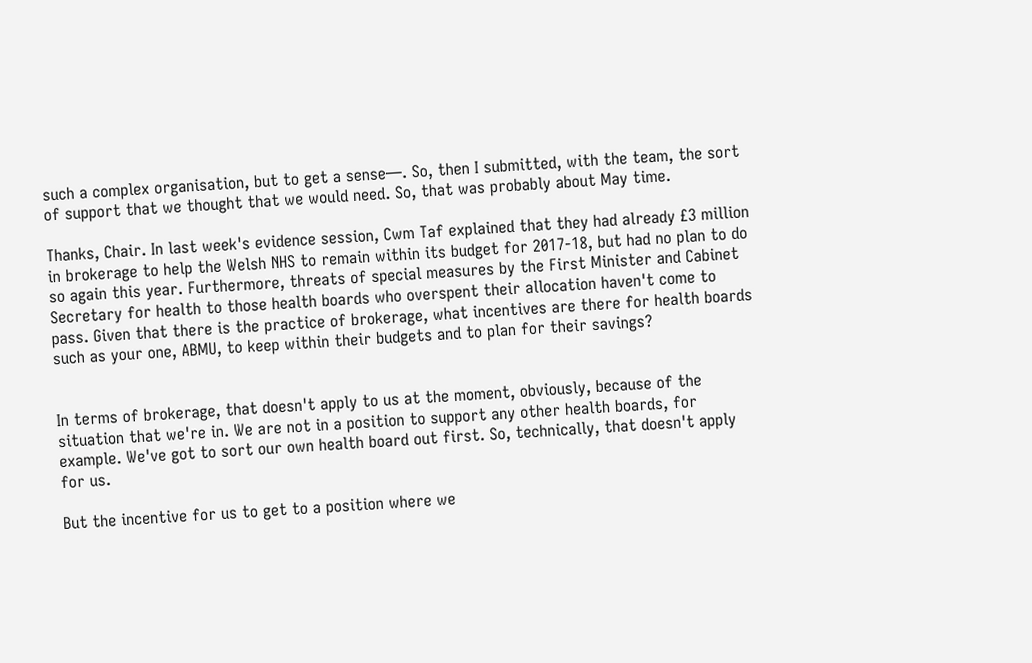such a complex organisation, but to get a sense—. So, then I submitted, with the team, the sort of support that we thought that we would need. So, that was probably about May time.

Thanks, Chair. In last week's evidence session, Cwm Taf explained that they had already £3 million in brokerage to help the Welsh NHS to remain within its budget for 2017-18, but had no plan to do so again this year. Furthermore, threats of special measures by the First Minister and Cabinet Secretary for health to those health boards who overspent their allocation haven't come to pass. Given that there is the practice of brokerage, what incentives are there for health boards such as your one, ABMU, to keep within their budgets and to plan for their savings?


In terms of brokerage, that doesn't apply to us at the moment, obviously, because of the situation that we're in. We are not in a position to support any other health boards, for example. We've got to sort our own health board out first. So, technically, that doesn't apply for us.

But the incentive for us to get to a position where we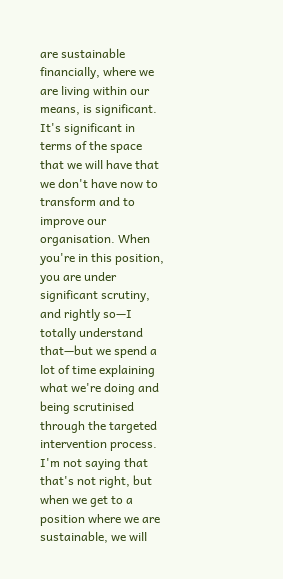are sustainable financially, where we are living within our means, is significant. It's significant in terms of the space that we will have that we don't have now to transform and to improve our organisation. When you're in this position, you are under significant scrutiny, and rightly so—I totally understand that—but we spend a lot of time explaining what we're doing and being scrutinised through the targeted intervention process. I'm not saying that that's not right, but when we get to a position where we are sustainable, we will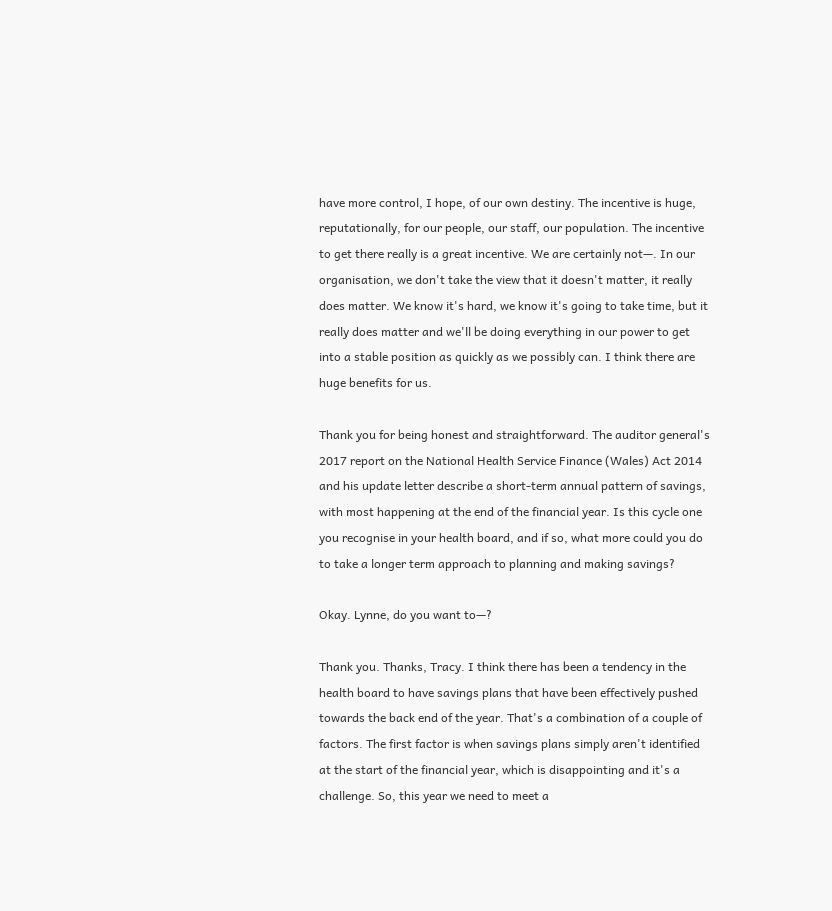have more control, I hope, of our own destiny. The incentive is huge, reputationally, for our people, our staff, our population. The incentive to get there really is a great incentive. We are certainly not—. In our organisation, we don't take the view that it doesn't matter, it really does matter. We know it's hard, we know it's going to take time, but it really does matter and we'll be doing everything in our power to get into a stable position as quickly as we possibly can. I think there are huge benefits for us.

Thank you for being honest and straightforward. The auditor general's 2017 report on the National Health Service Finance (Wales) Act 2014 and his update letter describe a short-term annual pattern of savings, with most happening at the end of the financial year. Is this cycle one you recognise in your health board, and if so, what more could you do to take a longer term approach to planning and making savings?

Okay. Lynne, do you want to—?

Thank you. Thanks, Tracy. I think there has been a tendency in the health board to have savings plans that have been effectively pushed towards the back end of the year. That's a combination of a couple of factors. The first factor is when savings plans simply aren't identified at the start of the financial year, which is disappointing and it's a challenge. So, this year we need to meet a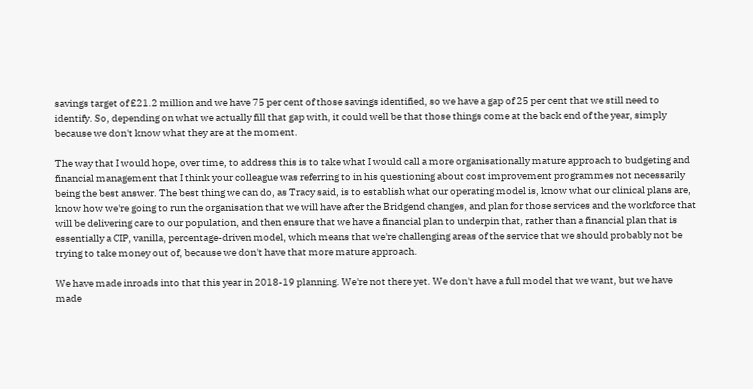savings target of £21.2 million and we have 75 per cent of those savings identified, so we have a gap of 25 per cent that we still need to identify. So, depending on what we actually fill that gap with, it could well be that those things come at the back end of the year, simply because we don't know what they are at the moment.

The way that I would hope, over time, to address this is to take what I would call a more organisationally mature approach to budgeting and financial management that I think your colleague was referring to in his questioning about cost improvement programmes not necessarily being the best answer. The best thing we can do, as Tracy said, is to establish what our operating model is, know what our clinical plans are, know how we're going to run the organisation that we will have after the Bridgend changes, and plan for those services and the workforce that will be delivering care to our population, and then ensure that we have a financial plan to underpin that, rather than a financial plan that is essentially a CIP, vanilla, percentage-driven model, which means that we're challenging areas of the service that we should probably not be trying to take money out of, because we don't have that more mature approach.

We have made inroads into that this year in 2018-19 planning. We're not there yet. We don't have a full model that we want, but we have made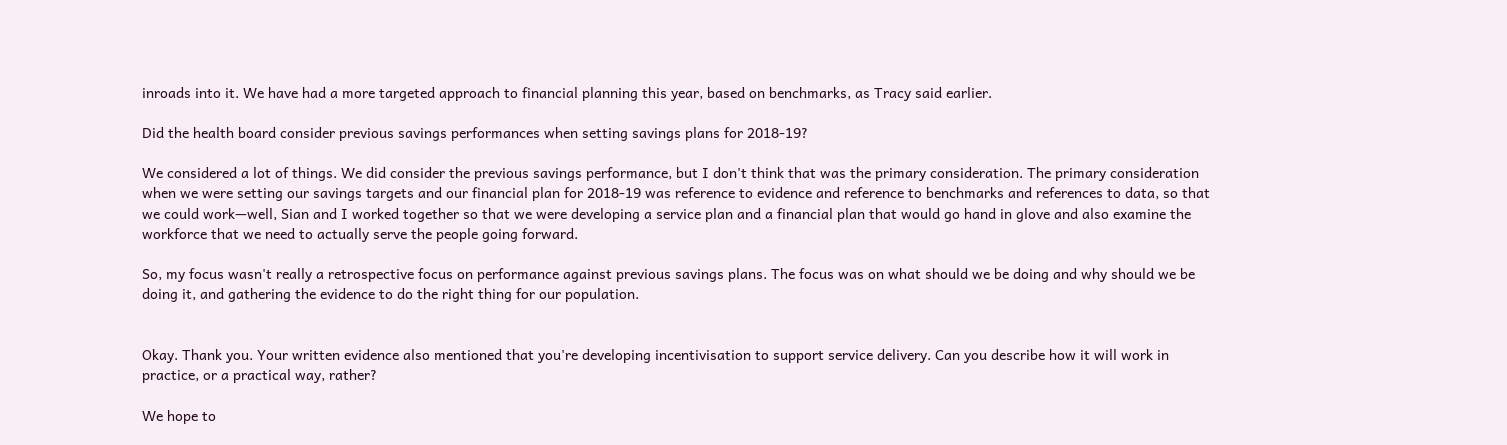inroads into it. We have had a more targeted approach to financial planning this year, based on benchmarks, as Tracy said earlier.

Did the health board consider previous savings performances when setting savings plans for 2018-19?

We considered a lot of things. We did consider the previous savings performance, but I don't think that was the primary consideration. The primary consideration when we were setting our savings targets and our financial plan for 2018-19 was reference to evidence and reference to benchmarks and references to data, so that we could work—well, Sian and I worked together so that we were developing a service plan and a financial plan that would go hand in glove and also examine the workforce that we need to actually serve the people going forward.

So, my focus wasn't really a retrospective focus on performance against previous savings plans. The focus was on what should we be doing and why should we be doing it, and gathering the evidence to do the right thing for our population.


Okay. Thank you. Your written evidence also mentioned that you're developing incentivisation to support service delivery. Can you describe how it will work in practice, or a practical way, rather?

We hope to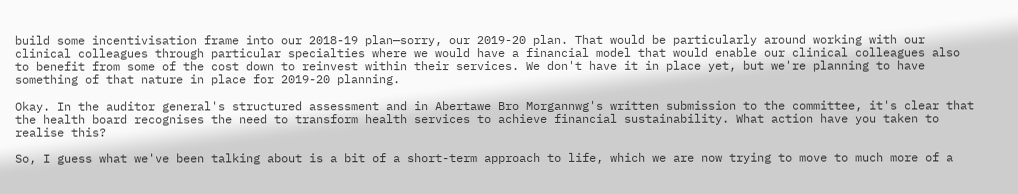build some incentivisation frame into our 2018-19 plan—sorry, our 2019-20 plan. That would be particularly around working with our clinical colleagues through particular specialties where we would have a financial model that would enable our clinical colleagues also to benefit from some of the cost down to reinvest within their services. We don't have it in place yet, but we're planning to have something of that nature in place for 2019-20 planning.

Okay. In the auditor general's structured assessment and in Abertawe Bro Morgannwg's written submission to the committee, it's clear that the health board recognises the need to transform health services to achieve financial sustainability. What action have you taken to realise this?

So, I guess what we've been talking about is a bit of a short-term approach to life, which we are now trying to move to much more of a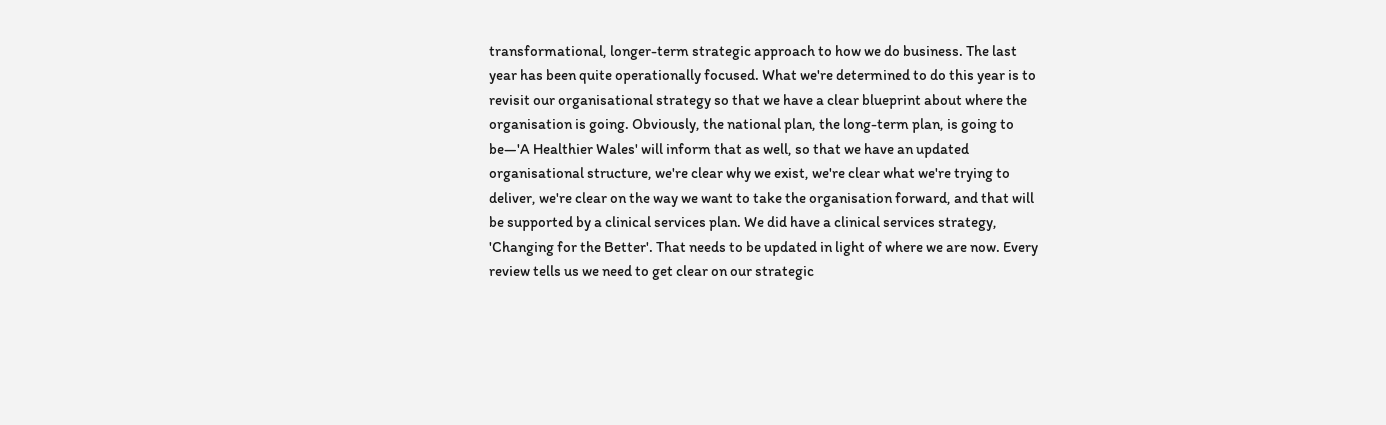transformational, longer-term strategic approach to how we do business. The last year has been quite operationally focused. What we're determined to do this year is to revisit our organisational strategy so that we have a clear blueprint about where the organisation is going. Obviously, the national plan, the long-term plan, is going to be—'A Healthier Wales' will inform that as well, so that we have an updated organisational structure, we're clear why we exist, we're clear what we're trying to deliver, we're clear on the way we want to take the organisation forward, and that will be supported by a clinical services plan. We did have a clinical services strategy, 'Changing for the Better'. That needs to be updated in light of where we are now. Every review tells us we need to get clear on our strategic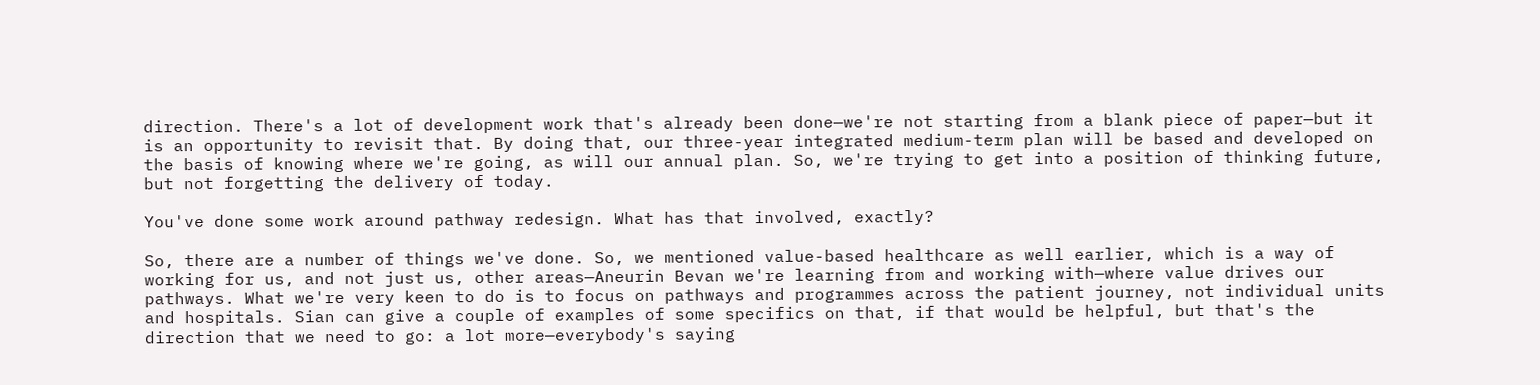direction. There's a lot of development work that's already been done—we're not starting from a blank piece of paper—but it is an opportunity to revisit that. By doing that, our three-year integrated medium-term plan will be based and developed on the basis of knowing where we're going, as will our annual plan. So, we're trying to get into a position of thinking future, but not forgetting the delivery of today.

You've done some work around pathway redesign. What has that involved, exactly?

So, there are a number of things we've done. So, we mentioned value-based healthcare as well earlier, which is a way of working for us, and not just us, other areas—Aneurin Bevan we're learning from and working with—where value drives our pathways. What we're very keen to do is to focus on pathways and programmes across the patient journey, not individual units and hospitals. Sian can give a couple of examples of some specifics on that, if that would be helpful, but that's the direction that we need to go: a lot more—everybody's saying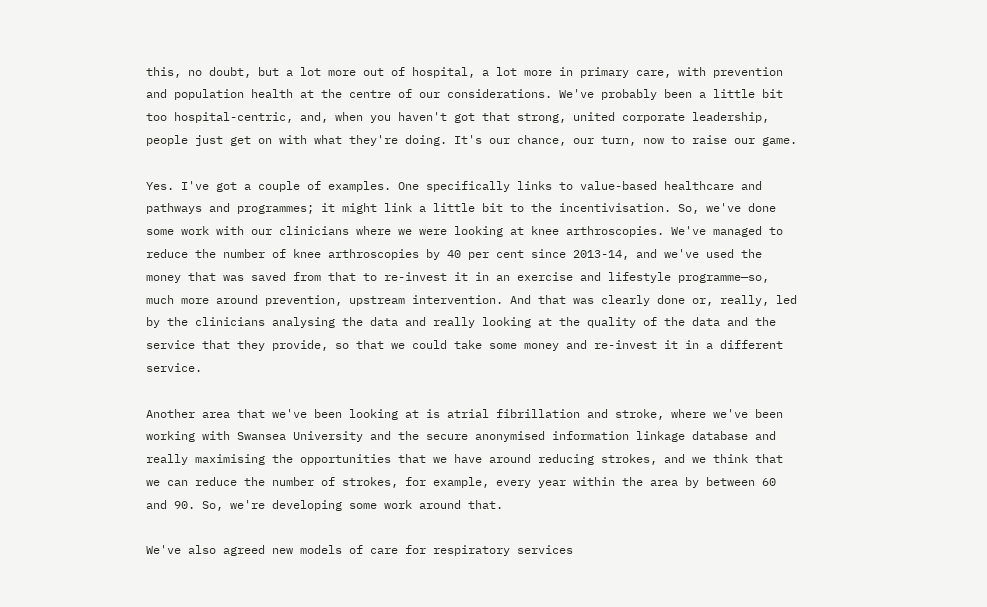this, no doubt, but a lot more out of hospital, a lot more in primary care, with prevention and population health at the centre of our considerations. We've probably been a little bit too hospital-centric, and, when you haven't got that strong, united corporate leadership, people just get on with what they're doing. It's our chance, our turn, now to raise our game.

Yes. I've got a couple of examples. One specifically links to value-based healthcare and pathways and programmes; it might link a little bit to the incentivisation. So, we've done some work with our clinicians where we were looking at knee arthroscopies. We've managed to reduce the number of knee arthroscopies by 40 per cent since 2013-14, and we've used the money that was saved from that to re-invest it in an exercise and lifestyle programme—so, much more around prevention, upstream intervention. And that was clearly done or, really, led by the clinicians analysing the data and really looking at the quality of the data and the service that they provide, so that we could take some money and re-invest it in a different service.

Another area that we've been looking at is atrial fibrillation and stroke, where we've been working with Swansea University and the secure anonymised information linkage database and really maximising the opportunities that we have around reducing strokes, and we think that we can reduce the number of strokes, for example, every year within the area by between 60 and 90. So, we're developing some work around that.

We've also agreed new models of care for respiratory services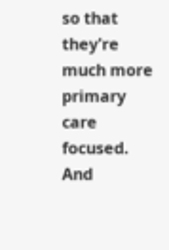so that they're much more primary care focused. And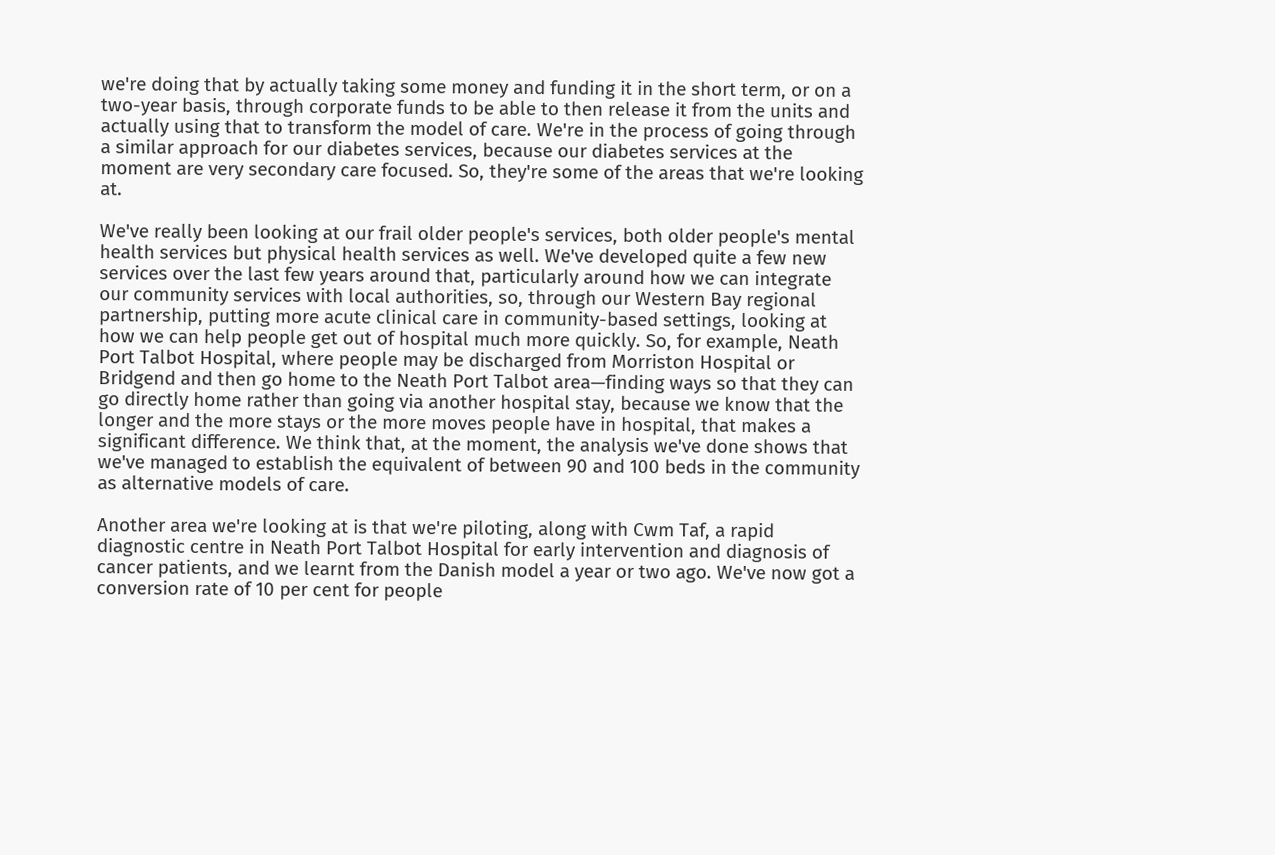we're doing that by actually taking some money and funding it in the short term, or on a two-year basis, through corporate funds to be able to then release it from the units and actually using that to transform the model of care. We're in the process of going through a similar approach for our diabetes services, because our diabetes services at the moment are very secondary care focused. So, they're some of the areas that we're looking at.

We've really been looking at our frail older people's services, both older people's mental health services but physical health services as well. We've developed quite a few new services over the last few years around that, particularly around how we can integrate our community services with local authorities, so, through our Western Bay regional partnership, putting more acute clinical care in community-based settings, looking at how we can help people get out of hospital much more quickly. So, for example, Neath Port Talbot Hospital, where people may be discharged from Morriston Hospital or Bridgend and then go home to the Neath Port Talbot area—finding ways so that they can go directly home rather than going via another hospital stay, because we know that the longer and the more stays or the more moves people have in hospital, that makes a significant difference. We think that, at the moment, the analysis we've done shows that we've managed to establish the equivalent of between 90 and 100 beds in the community as alternative models of care.

Another area we're looking at is that we're piloting, along with Cwm Taf, a rapid diagnostic centre in Neath Port Talbot Hospital for early intervention and diagnosis of cancer patients, and we learnt from the Danish model a year or two ago. We've now got a conversion rate of 10 per cent for people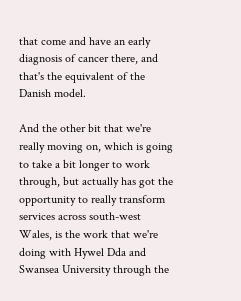that come and have an early diagnosis of cancer there, and that's the equivalent of the Danish model.

And the other bit that we're really moving on, which is going to take a bit longer to work through, but actually has got the opportunity to really transform services across south-west Wales, is the work that we're doing with Hywel Dda and Swansea University through the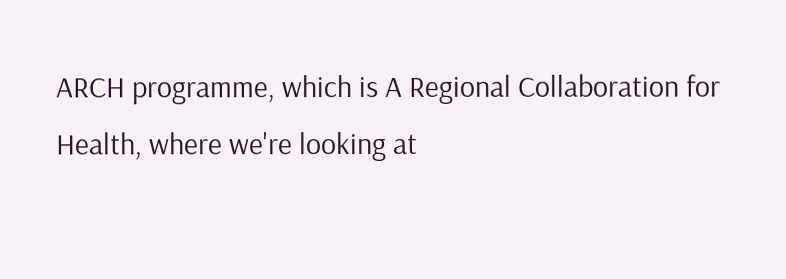ARCH programme, which is A Regional Collaboration for Health, where we're looking at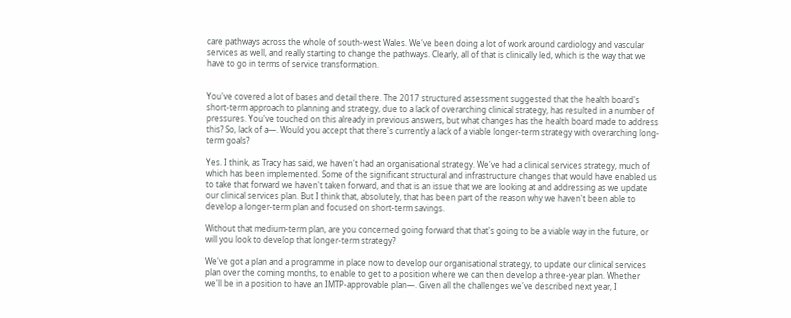care pathways across the whole of south-west Wales. We've been doing a lot of work around cardiology and vascular services as well, and really starting to change the pathways. Clearly, all of that is clinically led, which is the way that we have to go in terms of service transformation.


You've covered a lot of bases and detail there. The 2017 structured assessment suggested that the health board's short-term approach to planning and strategy, due to a lack of overarching clinical strategy, has resulted in a number of pressures. You've touched on this already in previous answers, but what changes has the health board made to address this? So, lack of a—. Would you accept that there's currently a lack of a viable longer-term strategy with overarching long-term goals?

Yes. I think, as Tracy has said, we haven't had an organisational strategy. We've had a clinical services strategy, much of which has been implemented. Some of the significant structural and infrastructure changes that would have enabled us to take that forward we haven't taken forward, and that is an issue that we are looking at and addressing as we update our clinical services plan. But I think that, absolutely, that has been part of the reason why we haven't been able to develop a longer-term plan and focused on short-term savings.

Without that medium-term plan, are you concerned going forward that that's going to be a viable way in the future, or will you look to develop that longer-term strategy?

We've got a plan and a programme in place now to develop our organisational strategy, to update our clinical services plan over the coming months, to enable to get to a position where we can then develop a three-year plan. Whether we'll be in a position to have an IMTP-approvable plan—. Given all the challenges we've described next year, I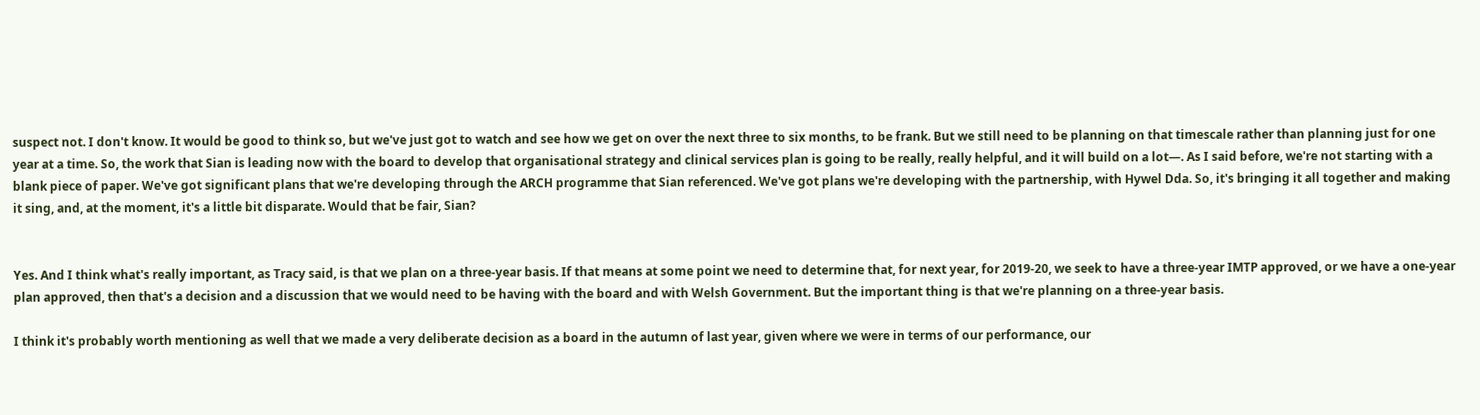suspect not. I don't know. It would be good to think so, but we've just got to watch and see how we get on over the next three to six months, to be frank. But we still need to be planning on that timescale rather than planning just for one year at a time. So, the work that Sian is leading now with the board to develop that organisational strategy and clinical services plan is going to be really, really helpful, and it will build on a lot—. As I said before, we're not starting with a blank piece of paper. We've got significant plans that we're developing through the ARCH programme that Sian referenced. We've got plans we're developing with the partnership, with Hywel Dda. So, it's bringing it all together and making it sing, and, at the moment, it's a little bit disparate. Would that be fair, Sian?


Yes. And I think what's really important, as Tracy said, is that we plan on a three-year basis. If that means at some point we need to determine that, for next year, for 2019-20, we seek to have a three-year IMTP approved, or we have a one-year plan approved, then that's a decision and a discussion that we would need to be having with the board and with Welsh Government. But the important thing is that we're planning on a three-year basis.

I think it's probably worth mentioning as well that we made a very deliberate decision as a board in the autumn of last year, given where we were in terms of our performance, our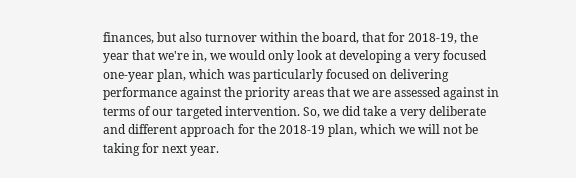finances, but also turnover within the board, that for 2018-19, the year that we're in, we would only look at developing a very focused one-year plan, which was particularly focused on delivering performance against the priority areas that we are assessed against in terms of our targeted intervention. So, we did take a very deliberate and different approach for the 2018-19 plan, which we will not be taking for next year.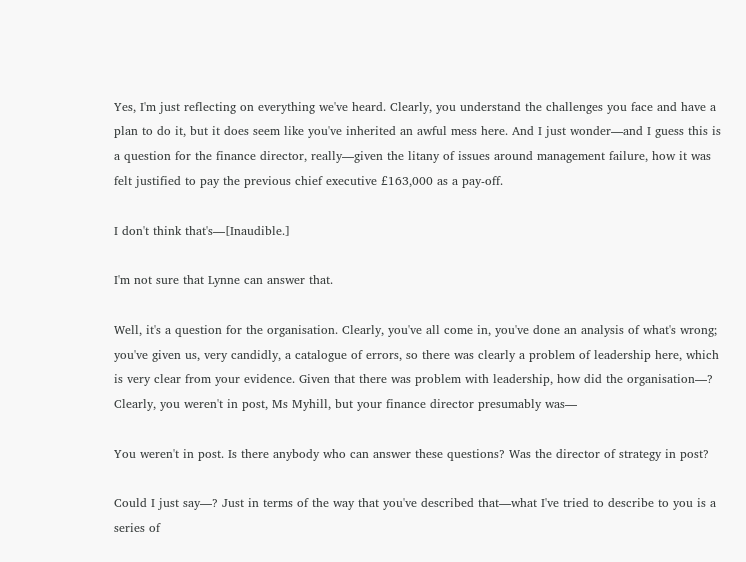Yes, I'm just reflecting on everything we've heard. Clearly, you understand the challenges you face and have a plan to do it, but it does seem like you've inherited an awful mess here. And I just wonder—and I guess this is a question for the finance director, really—given the litany of issues around management failure, how it was felt justified to pay the previous chief executive £163,000 as a pay-off.

I don't think that's—[Inaudible.]

I'm not sure that Lynne can answer that.

Well, it's a question for the organisation. Clearly, you've all come in, you've done an analysis of what's wrong; you've given us, very candidly, a catalogue of errors, so there was clearly a problem of leadership here, which is very clear from your evidence. Given that there was problem with leadership, how did the organisation—? Clearly, you weren't in post, Ms Myhill, but your finance director presumably was—

You weren't in post. Is there anybody who can answer these questions? Was the director of strategy in post?

Could I just say—? Just in terms of the way that you've described that—what I've tried to describe to you is a series of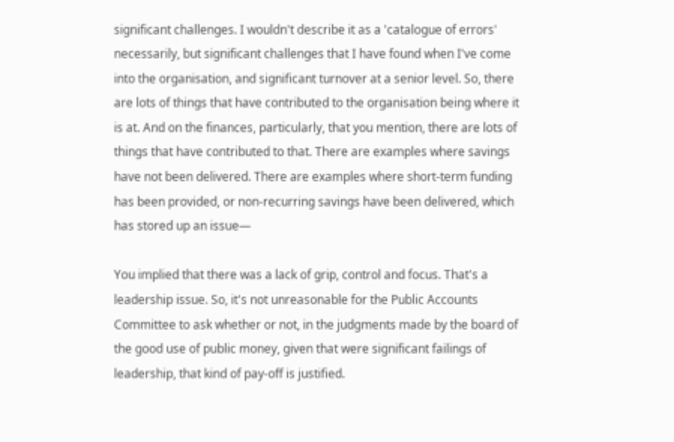significant challenges. I wouldn't describe it as a 'catalogue of errors' necessarily, but significant challenges that I have found when I've come into the organisation, and significant turnover at a senior level. So, there are lots of things that have contributed to the organisation being where it is at. And on the finances, particularly, that you mention, there are lots of things that have contributed to that. There are examples where savings have not been delivered. There are examples where short-term funding has been provided, or non-recurring savings have been delivered, which has stored up an issue—

You implied that there was a lack of grip, control and focus. That's a leadership issue. So, it's not unreasonable for the Public Accounts Committee to ask whether or not, in the judgments made by the board of the good use of public money, given that were significant failings of leadership, that kind of pay-off is justified.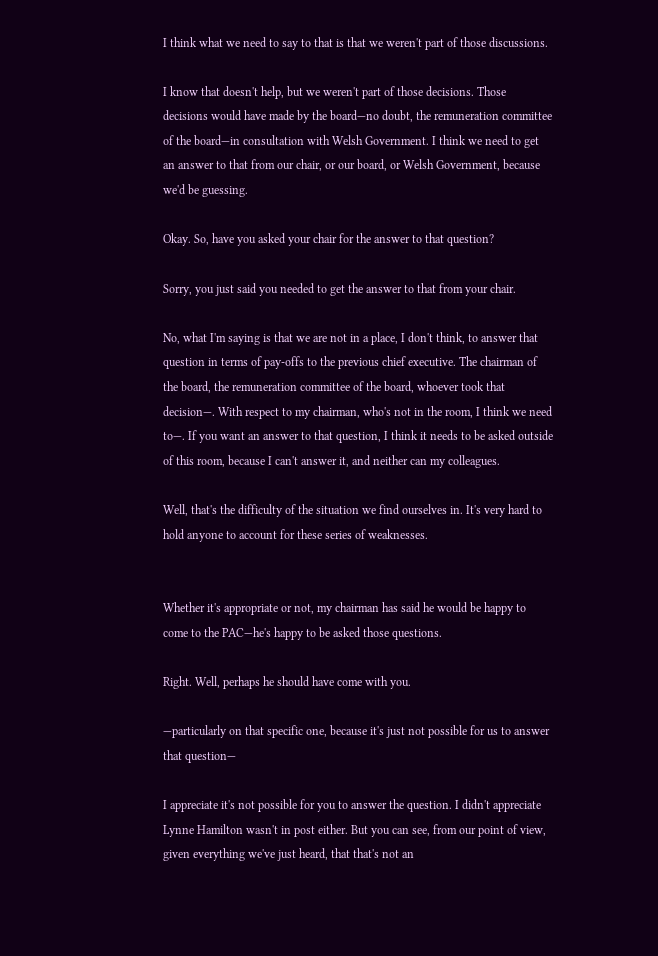I think what we need to say to that is that we weren't part of those discussions.

I know that doesn't help, but we weren't part of those decisions. Those decisions would have made by the board—no doubt, the remuneration committee of the board—in consultation with Welsh Government. I think we need to get an answer to that from our chair, or our board, or Welsh Government, because we'd be guessing.

Okay. So, have you asked your chair for the answer to that question?

Sorry, you just said you needed to get the answer to that from your chair.

No, what I'm saying is that we are not in a place, I don't think, to answer that question in terms of pay-offs to the previous chief executive. The chairman of the board, the remuneration committee of the board, whoever took that decision—. With respect to my chairman, who's not in the room, I think we need to—. If you want an answer to that question, I think it needs to be asked outside of this room, because I can't answer it, and neither can my colleagues.

Well, that's the difficulty of the situation we find ourselves in. It's very hard to hold anyone to account for these series of weaknesses.


Whether it's appropriate or not, my chairman has said he would be happy to come to the PAC—he's happy to be asked those questions.

Right. Well, perhaps he should have come with you.

—particularly on that specific one, because it's just not possible for us to answer that question—

I appreciate it's not possible for you to answer the question. I didn't appreciate Lynne Hamilton wasn't in post either. But you can see, from our point of view, given everything we've just heard, that that's not an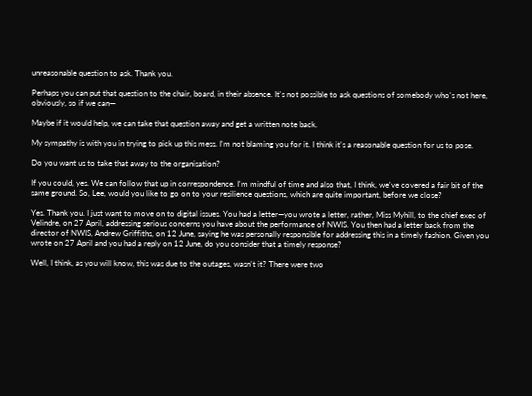unreasonable question to ask. Thank you.

Perhaps you can put that question to the chair, board, in their absence. It's not possible to ask questions of somebody who's not here, obviously, so if we can—

Maybe if it would help, we can take that question away and get a written note back.

My sympathy is with you in trying to pick up this mess. I'm not blaming you for it. I think it's a reasonable question for us to pose.

Do you want us to take that away to the organisation?

If you could, yes. We can follow that up in correspondence. I'm mindful of time and also that, I think, we've covered a fair bit of the same ground. So, Lee, would you like to go on to your resilience questions, which are quite important, before we close?

Yes. Thank you. I just want to move on to digital issues. You had a letter—you wrote a letter, rather, Miss Myhill, to the chief exec of Velindre, on 27 April, addressing serious concerns you have about the performance of NWIS. You then had a letter back from the director of NWIS, Andrew Griffiths, on 12 June, saying he was personally responsible for addressing this in a timely fashion. Given you wrote on 27 April and you had a reply on 12 June, do you consider that a timely response?

Well, I think, as you will know, this was due to the outages, wasn't it? There were two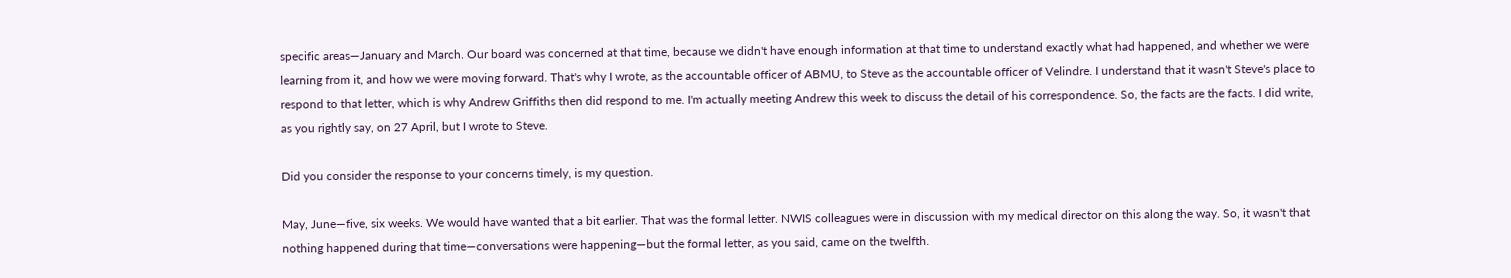specific areas—January and March. Our board was concerned at that time, because we didn't have enough information at that time to understand exactly what had happened, and whether we were learning from it, and how we were moving forward. That's why I wrote, as the accountable officer of ABMU, to Steve as the accountable officer of Velindre. I understand that it wasn't Steve's place to respond to that letter, which is why Andrew Griffiths then did respond to me. I'm actually meeting Andrew this week to discuss the detail of his correspondence. So, the facts are the facts. I did write, as you rightly say, on 27 April, but I wrote to Steve.

Did you consider the response to your concerns timely, is my question.

May, June—five, six weeks. We would have wanted that a bit earlier. That was the formal letter. NWIS colleagues were in discussion with my medical director on this along the way. So, it wasn't that nothing happened during that time—conversations were happening—but the formal letter, as you said, came on the twelfth.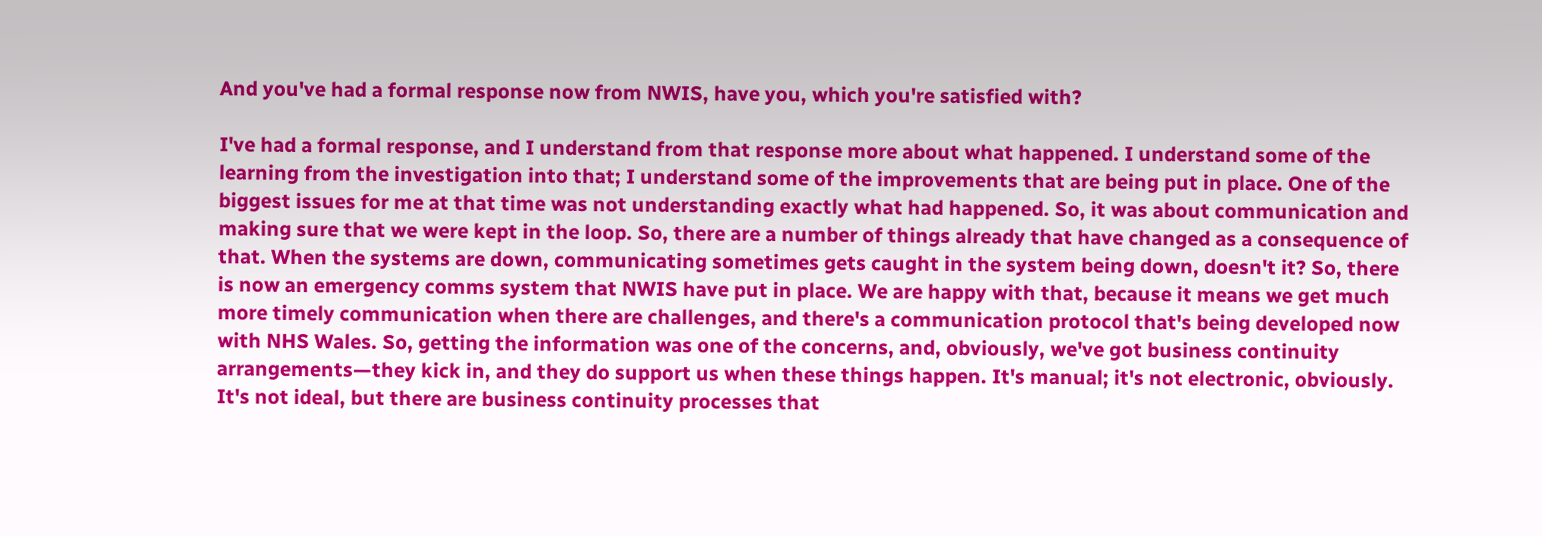And you've had a formal response now from NWIS, have you, which you're satisfied with?

I've had a formal response, and I understand from that response more about what happened. I understand some of the learning from the investigation into that; I understand some of the improvements that are being put in place. One of the biggest issues for me at that time was not understanding exactly what had happened. So, it was about communication and making sure that we were kept in the loop. So, there are a number of things already that have changed as a consequence of that. When the systems are down, communicating sometimes gets caught in the system being down, doesn't it? So, there is now an emergency comms system that NWIS have put in place. We are happy with that, because it means we get much more timely communication when there are challenges, and there's a communication protocol that's being developed now with NHS Wales. So, getting the information was one of the concerns, and, obviously, we've got business continuity arrangements—they kick in, and they do support us when these things happen. It's manual; it's not electronic, obviously. It's not ideal, but there are business continuity processes that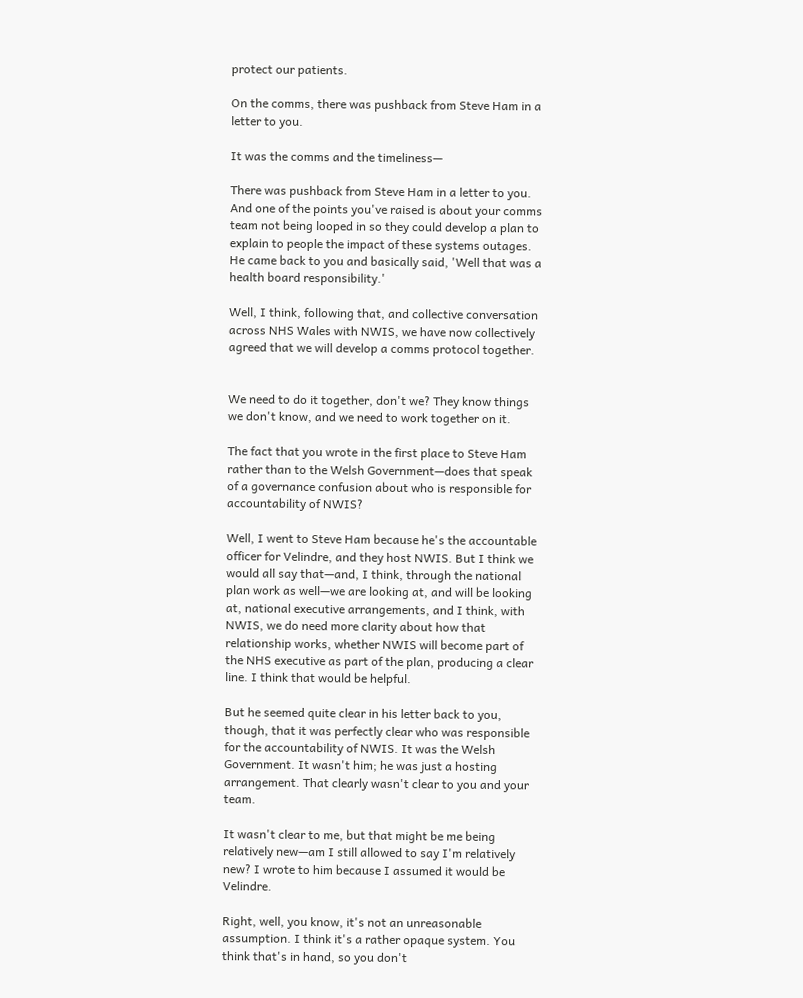protect our patients.

On the comms, there was pushback from Steve Ham in a letter to you.

It was the comms and the timeliness—

There was pushback from Steve Ham in a letter to you. And one of the points you've raised is about your comms team not being looped in so they could develop a plan to explain to people the impact of these systems outages. He came back to you and basically said, 'Well that was a health board responsibility.'

Well, I think, following that, and collective conversation across NHS Wales with NWIS, we have now collectively agreed that we will develop a comms protocol together.


We need to do it together, don't we? They know things we don't know, and we need to work together on it.

The fact that you wrote in the first place to Steve Ham rather than to the Welsh Government—does that speak of a governance confusion about who is responsible for accountability of NWIS?

Well, I went to Steve Ham because he's the accountable officer for Velindre, and they host NWIS. But I think we would all say that—and, I think, through the national plan work as well—we are looking at, and will be looking at, national executive arrangements, and I think, with NWIS, we do need more clarity about how that relationship works, whether NWIS will become part of the NHS executive as part of the plan, producing a clear line. I think that would be helpful.

But he seemed quite clear in his letter back to you, though, that it was perfectly clear who was responsible for the accountability of NWIS. It was the Welsh Government. It wasn't him; he was just a hosting arrangement. That clearly wasn't clear to you and your team.

It wasn't clear to me, but that might be me being relatively new—am I still allowed to say I'm relatively new? I wrote to him because I assumed it would be Velindre.

Right, well, you know, it's not an unreasonable assumption. I think it's a rather opaque system. You think that's in hand, so you don't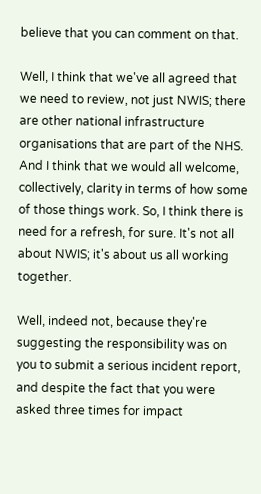believe that you can comment on that.

Well, I think that we've all agreed that we need to review, not just NWIS; there are other national infrastructure organisations that are part of the NHS. And I think that we would all welcome, collectively, clarity in terms of how some of those things work. So, I think there is need for a refresh, for sure. It's not all about NWIS; it's about us all working together.

Well, indeed not, because they're suggesting the responsibility was on you to submit a serious incident report, and despite the fact that you were asked three times for impact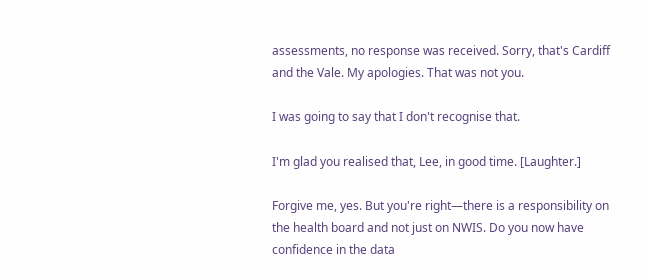assessments, no response was received. Sorry, that's Cardiff and the Vale. My apologies. That was not you.

I was going to say that I don't recognise that.

I'm glad you realised that, Lee, in good time. [Laughter.]

Forgive me, yes. But you're right—there is a responsibility on the health board and not just on NWIS. Do you now have confidence in the data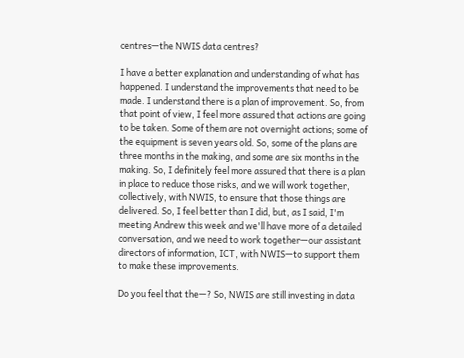centres—the NWIS data centres?

I have a better explanation and understanding of what has happened. I understand the improvements that need to be made. I understand there is a plan of improvement. So, from that point of view, I feel more assured that actions are going to be taken. Some of them are not overnight actions; some of the equipment is seven years old. So, some of the plans are three months in the making, and some are six months in the making. So, I definitely feel more assured that there is a plan in place to reduce those risks, and we will work together, collectively, with NWIS, to ensure that those things are delivered. So, I feel better than I did, but, as I said, I'm meeting Andrew this week and we'll have more of a detailed conversation, and we need to work together—our assistant directors of information, ICT, with NWIS—to support them to make these improvements.

Do you feel that the—? So, NWIS are still investing in data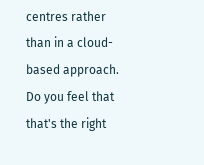centres rather than in a cloud-based approach. Do you feel that that's the right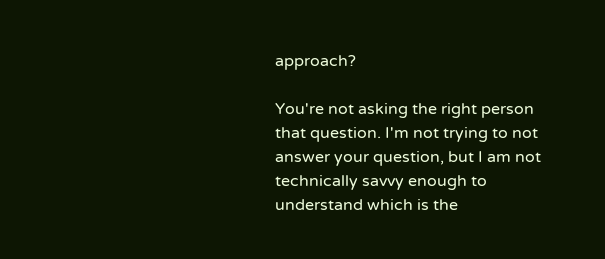approach?

You're not asking the right person that question. I'm not trying to not answer your question, but I am not technically savvy enough to understand which is the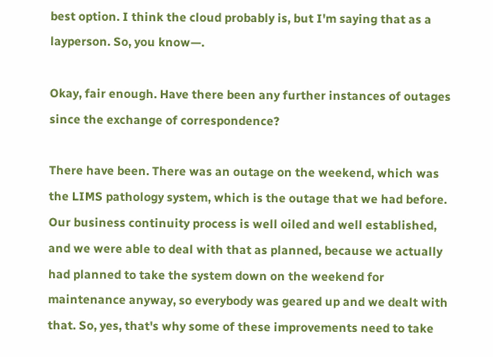best option. I think the cloud probably is, but I'm saying that as a layperson. So, you know—.

Okay, fair enough. Have there been any further instances of outages since the exchange of correspondence?

There have been. There was an outage on the weekend, which was the LIMS pathology system, which is the outage that we had before. Our business continuity process is well oiled and well established, and we were able to deal with that as planned, because we actually had planned to take the system down on the weekend for maintenance anyway, so everybody was geared up and we dealt with that. So, yes, that's why some of these improvements need to take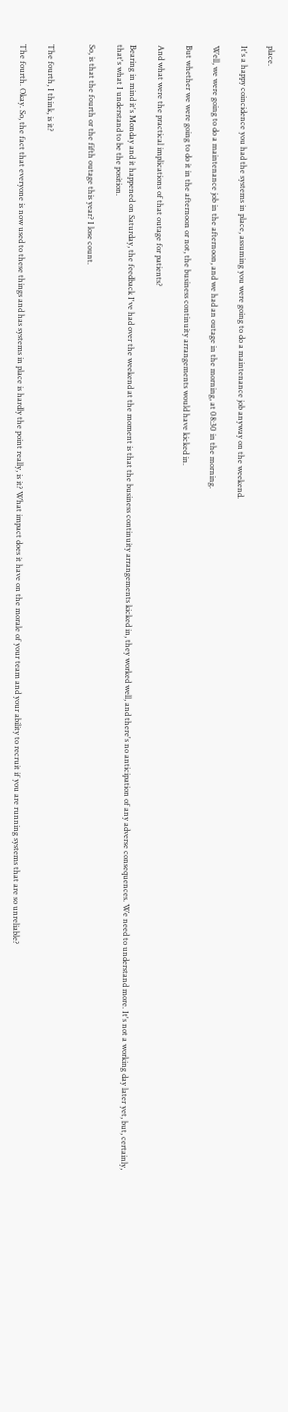place.

It's a happy coincidence you had the systems in place, assuming you were going to do a maintenance job anyway on the weekend.

Well, we were going to do a maintenance job in the afternoon, and we had an outage in the morning, at 08:30 in the morning.

But whether we were going to do it in the afternoon or not, the business continuity arrangements would have kicked in.

And what were the practical implications of that outage for patients?

Bearing in mind it's Monday and it happened on Saturday, the feedback I've had over the weekend at the moment is that the business continuity arrangements kicked in, they worked well, and there's no anticipation of any adverse consequences. We need to understand more. It's not a working day later yet, but, certainly, that's what I understand to be the position.

So, is that the fourth or the fifth outage this year? I lose count.


The fourth, I think, is it?

The fourth. Okay. So, the fact that everyone is now used to these things and has systems in place is hardly the point really, is it? What impact does it have on the morale of your team and your ability to recruit if you are running systems that are so unreliable?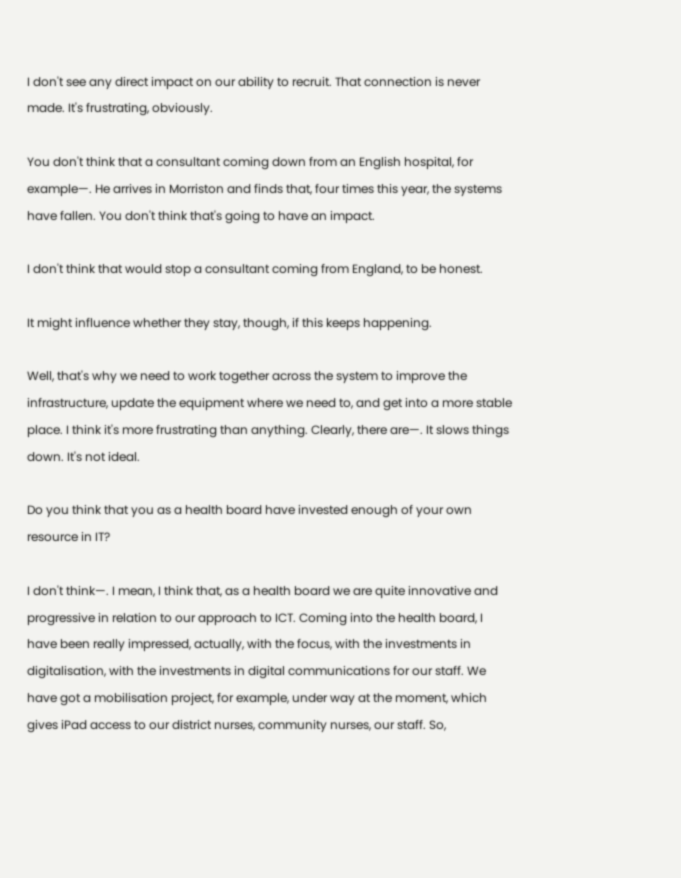I don't see any direct impact on our ability to recruit. That connection is never made. It's frustrating, obviously.

You don't think that a consultant coming down from an English hospital, for example—. He arrives in Morriston and finds that, four times this year, the systems have fallen. You don't think that's going to have an impact.

I don't think that would stop a consultant coming from England, to be honest.

It might influence whether they stay, though, if this keeps happening.

Well, that's why we need to work together across the system to improve the infrastructure, update the equipment where we need to, and get into a more stable place. I think it's more frustrating than anything. Clearly, there are—. It slows things down. It's not ideal.

Do you think that you as a health board have invested enough of your own resource in IT?

I don't think—. I mean, I think that, as a health board we are quite innovative and progressive in relation to our approach to ICT. Coming into the health board, I have been really impressed, actually, with the focus, with the investments in digitalisation, with the investments in digital communications for our staff. We have got a mobilisation project, for example, under way at the moment, which gives iPad access to our district nurses, community nurses, our staff. So,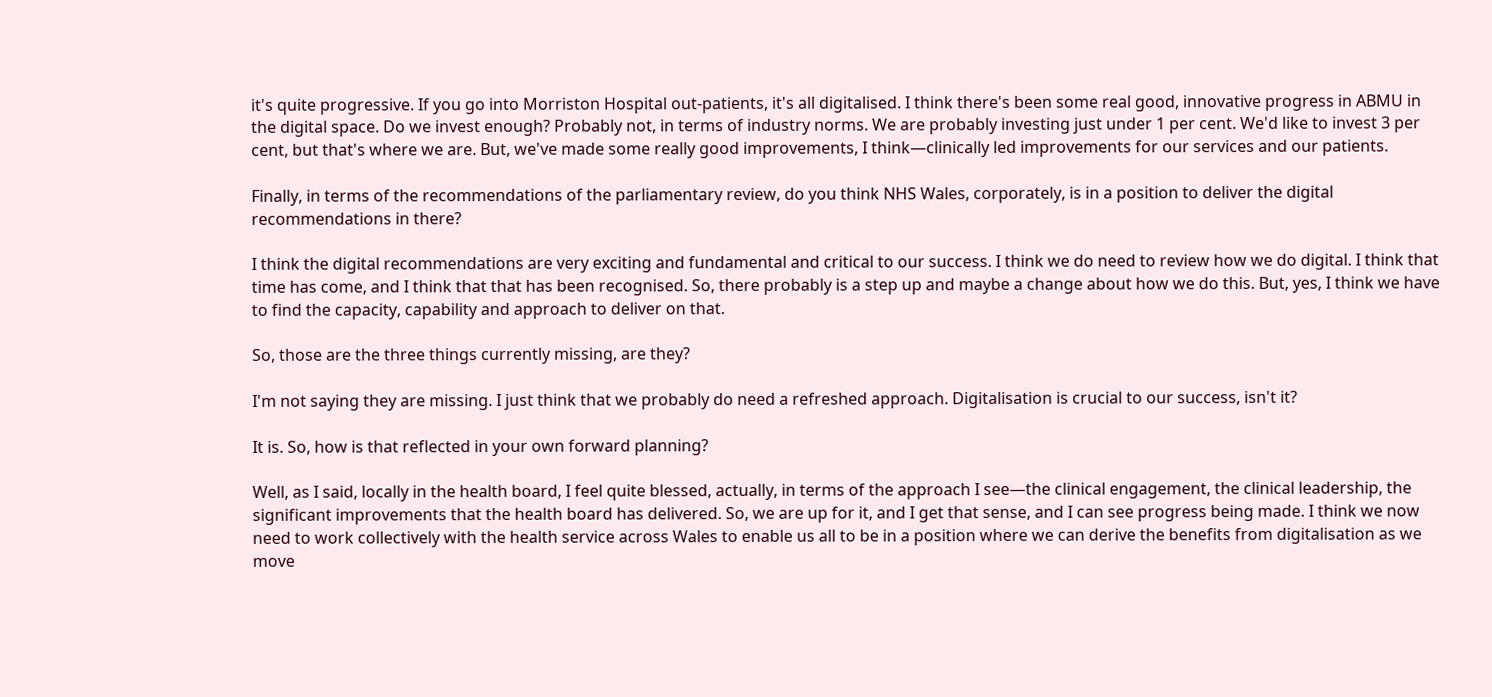it's quite progressive. If you go into Morriston Hospital out-patients, it's all digitalised. I think there's been some real good, innovative progress in ABMU in the digital space. Do we invest enough? Probably not, in terms of industry norms. We are probably investing just under 1 per cent. We'd like to invest 3 per cent, but that's where we are. But, we've made some really good improvements, I think—clinically led improvements for our services and our patients.

Finally, in terms of the recommendations of the parliamentary review, do you think NHS Wales, corporately, is in a position to deliver the digital recommendations in there?

I think the digital recommendations are very exciting and fundamental and critical to our success. I think we do need to review how we do digital. I think that time has come, and I think that that has been recognised. So, there probably is a step up and maybe a change about how we do this. But, yes, I think we have to find the capacity, capability and approach to deliver on that.

So, those are the three things currently missing, are they?

I'm not saying they are missing. I just think that we probably do need a refreshed approach. Digitalisation is crucial to our success, isn't it?

It is. So, how is that reflected in your own forward planning?

Well, as I said, locally in the health board, I feel quite blessed, actually, in terms of the approach I see—the clinical engagement, the clinical leadership, the significant improvements that the health board has delivered. So, we are up for it, and I get that sense, and I can see progress being made. I think we now need to work collectively with the health service across Wales to enable us all to be in a position where we can derive the benefits from digitalisation as we move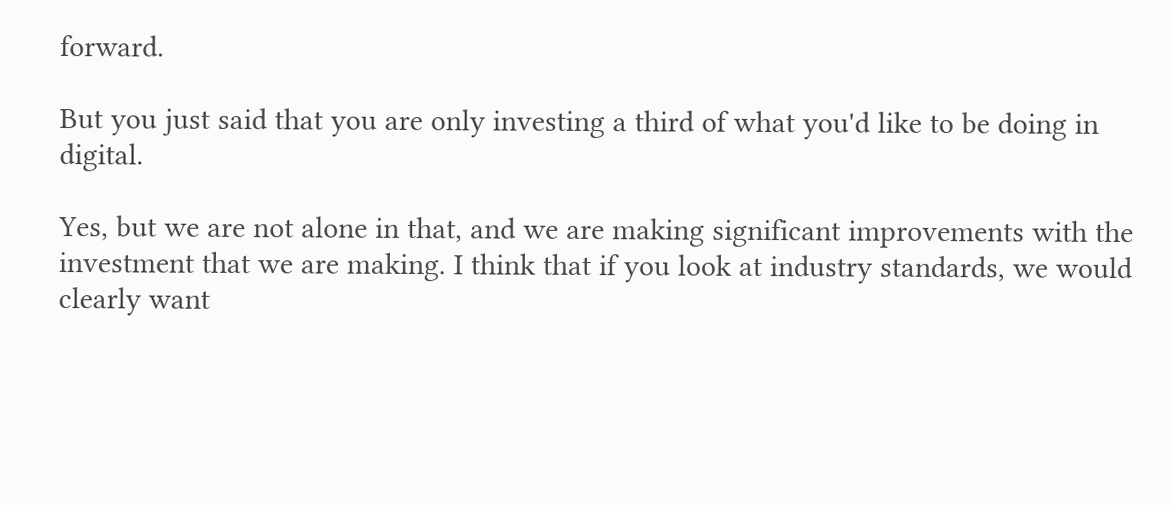forward.

But you just said that you are only investing a third of what you'd like to be doing in digital.

Yes, but we are not alone in that, and we are making significant improvements with the investment that we are making. I think that if you look at industry standards, we would clearly want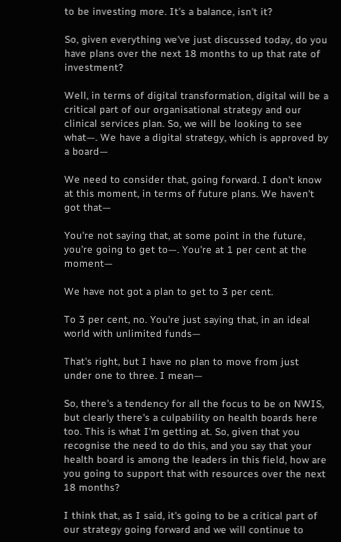to be investing more. It's a balance, isn't it?

So, given everything we've just discussed today, do you have plans over the next 18 months to up that rate of investment?

Well, in terms of digital transformation, digital will be a critical part of our organisational strategy and our clinical services plan. So, we will be looking to see what—. We have a digital strategy, which is approved by a board—

We need to consider that, going forward. I don't know at this moment, in terms of future plans. We haven't got that—

You're not saying that, at some point in the future, you're going to get to—. You're at 1 per cent at the moment—

We have not got a plan to get to 3 per cent.

To 3 per cent, no. You're just saying that, in an ideal world with unlimited funds—

That's right, but I have no plan to move from just under one to three. I mean—

So, there's a tendency for all the focus to be on NWIS, but clearly there's a culpability on health boards here too. This is what I'm getting at. So, given that you recognise the need to do this, and you say that your health board is among the leaders in this field, how are you going to support that with resources over the next 18 months?

I think that, as I said, it's going to be a critical part of our strategy going forward and we will continue to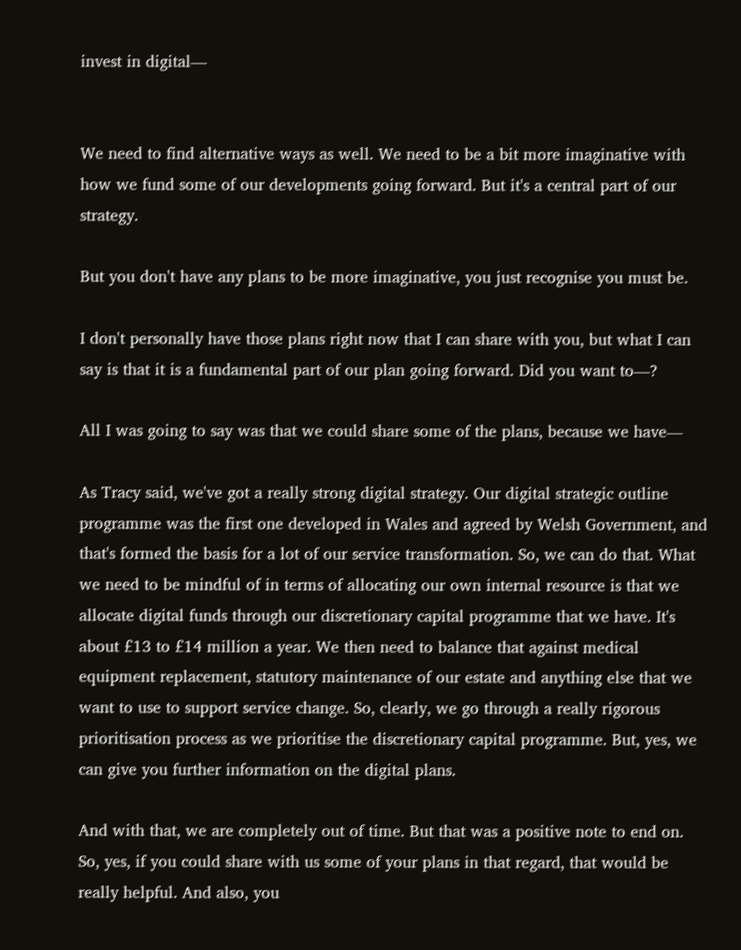invest in digital—


We need to find alternative ways as well. We need to be a bit more imaginative with how we fund some of our developments going forward. But it's a central part of our strategy.

But you don't have any plans to be more imaginative, you just recognise you must be.

I don't personally have those plans right now that I can share with you, but what I can say is that it is a fundamental part of our plan going forward. Did you want to—?

All I was going to say was that we could share some of the plans, because we have—

As Tracy said, we've got a really strong digital strategy. Our digital strategic outline programme was the first one developed in Wales and agreed by Welsh Government, and that's formed the basis for a lot of our service transformation. So, we can do that. What we need to be mindful of in terms of allocating our own internal resource is that we allocate digital funds through our discretionary capital programme that we have. It's about £13 to £14 million a year. We then need to balance that against medical equipment replacement, statutory maintenance of our estate and anything else that we want to use to support service change. So, clearly, we go through a really rigorous prioritisation process as we prioritise the discretionary capital programme. But, yes, we can give you further information on the digital plans.

And with that, we are completely out of time. But that was a positive note to end on. So, yes, if you could share with us some of your plans in that regard, that would be really helpful. And also, you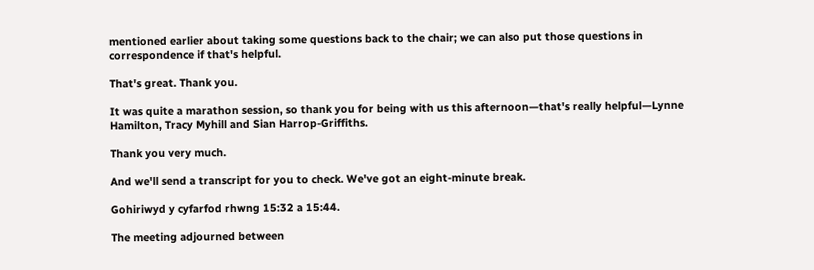mentioned earlier about taking some questions back to the chair; we can also put those questions in correspondence if that's helpful.

That's great. Thank you.

It was quite a marathon session, so thank you for being with us this afternoon—that's really helpful—Lynne Hamilton, Tracy Myhill and Sian Harrop-Griffiths.

Thank you very much.

And we'll send a transcript for you to check. We've got an eight-minute break.

Gohiriwyd y cyfarfod rhwng 15:32 a 15:44.

The meeting adjourned between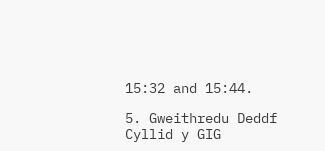15:32 and 15:44.

5. Gweithredu Deddf Cyllid y GIG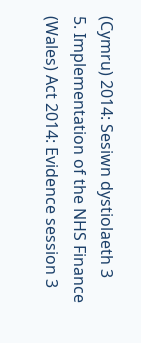(Cymru) 2014: Sesiwn dystiolaeth 3
5. Implementation of the NHS Finance (Wales) Act 2014: Evidence session 3